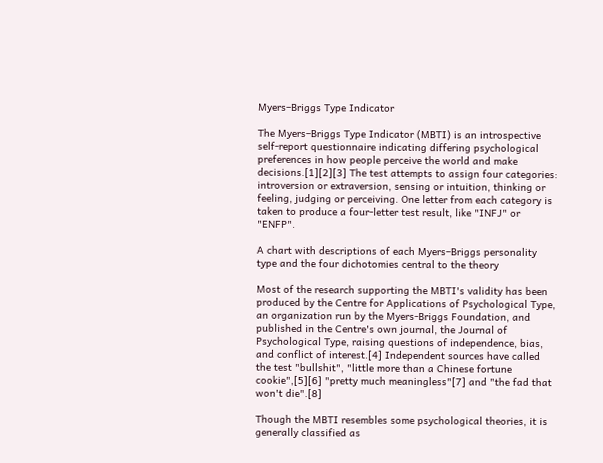Myers–Briggs Type Indicator

The Myers–Briggs Type Indicator (MBTI) is an introspective self-report questionnaire indicating differing psychological preferences in how people perceive the world and make decisions.[1][2][3] The test attempts to assign four categories: introversion or extraversion, sensing or intuition, thinking or feeling, judging or perceiving. One letter from each category is taken to produce a four-letter test result, like "INFJ" or "ENFP".

A chart with descriptions of each Myers–Briggs personality type and the four dichotomies central to the theory

Most of the research supporting the MBTI's validity has been produced by the Centre for Applications of Psychological Type, an organization run by the Myers-Briggs Foundation, and published in the Centre's own journal, the Journal of Psychological Type, raising questions of independence, bias, and conflict of interest.[4] Independent sources have called the test "bullshit", "little more than a Chinese fortune cookie",[5][6] "pretty much meaningless"[7] and "the fad that won't die".[8]

Though the MBTI resembles some psychological theories, it is generally classified as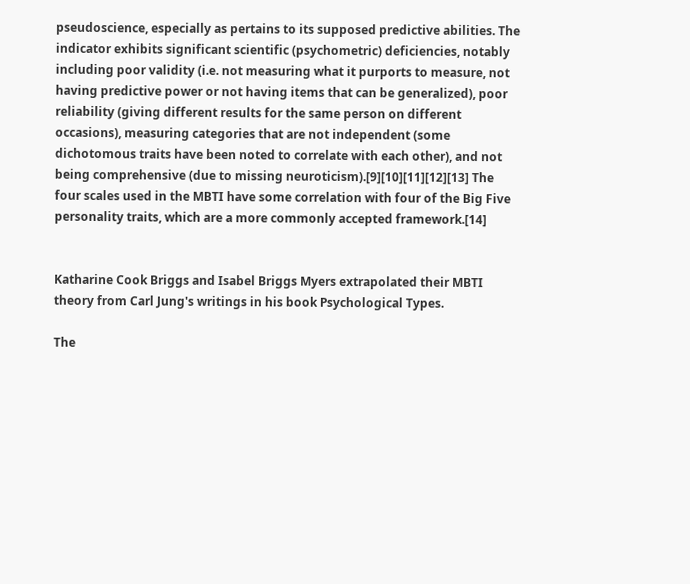pseudoscience, especially as pertains to its supposed predictive abilities. The indicator exhibits significant scientific (psychometric) deficiencies, notably including poor validity (i.e. not measuring what it purports to measure, not having predictive power or not having items that can be generalized), poor reliability (giving different results for the same person on different occasions), measuring categories that are not independent (some dichotomous traits have been noted to correlate with each other), and not being comprehensive (due to missing neuroticism).[9][10][11][12][13] The four scales used in the MBTI have some correlation with four of the Big Five personality traits, which are a more commonly accepted framework.[14]


Katharine Cook Briggs and Isabel Briggs Myers extrapolated their MBTI theory from Carl Jung's writings in his book Psychological Types.

The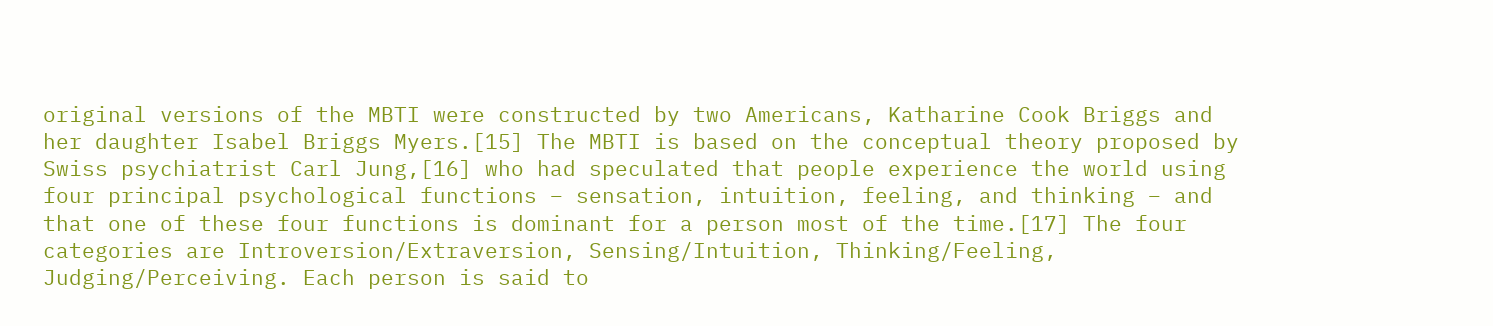original versions of the MBTI were constructed by two Americans, Katharine Cook Briggs and her daughter Isabel Briggs Myers.[15] The MBTI is based on the conceptual theory proposed by Swiss psychiatrist Carl Jung,[16] who had speculated that people experience the world using four principal psychological functions – sensation, intuition, feeling, and thinking – and that one of these four functions is dominant for a person most of the time.[17] The four categories are Introversion/Extraversion, Sensing/Intuition, Thinking/Feeling, Judging/Perceiving. Each person is said to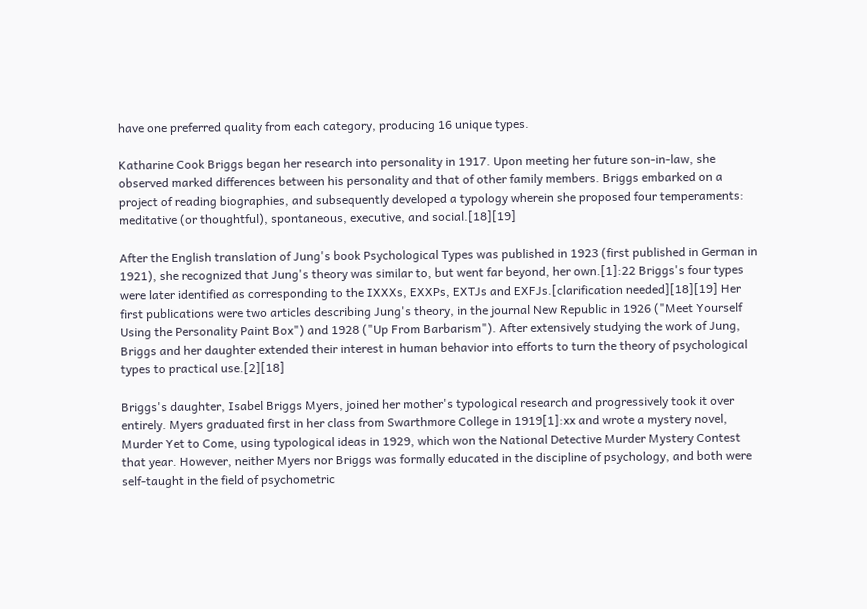have one preferred quality from each category, producing 16 unique types.

Katharine Cook Briggs began her research into personality in 1917. Upon meeting her future son-in-law, she observed marked differences between his personality and that of other family members. Briggs embarked on a project of reading biographies, and subsequently developed a typology wherein she proposed four temperaments: meditative (or thoughtful), spontaneous, executive, and social.[18][19]

After the English translation of Jung's book Psychological Types was published in 1923 (first published in German in 1921), she recognized that Jung's theory was similar to, but went far beyond, her own.[1]:22 Briggs's four types were later identified as corresponding to the IXXXs, EXXPs, EXTJs and EXFJs.[clarification needed][18][19] Her first publications were two articles describing Jung's theory, in the journal New Republic in 1926 ("Meet Yourself Using the Personality Paint Box") and 1928 ("Up From Barbarism"). After extensively studying the work of Jung, Briggs and her daughter extended their interest in human behavior into efforts to turn the theory of psychological types to practical use.[2][18]

Briggs's daughter, Isabel Briggs Myers, joined her mother's typological research and progressively took it over entirely. Myers graduated first in her class from Swarthmore College in 1919[1]:xx and wrote a mystery novel, Murder Yet to Come, using typological ideas in 1929, which won the National Detective Murder Mystery Contest that year. However, neither Myers nor Briggs was formally educated in the discipline of psychology, and both were self-taught in the field of psychometric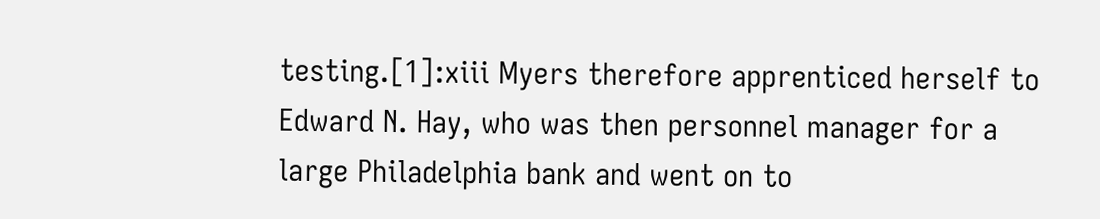testing.[1]:xiii Myers therefore apprenticed herself to Edward N. Hay, who was then personnel manager for a large Philadelphia bank and went on to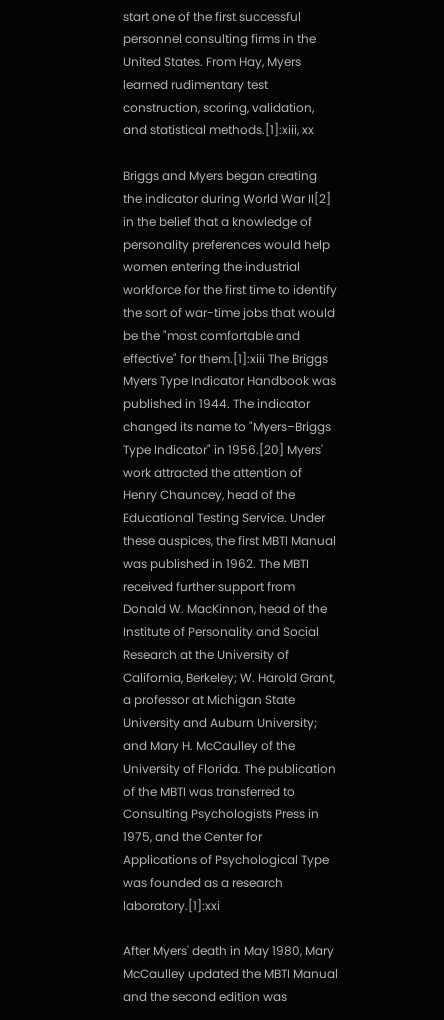start one of the first successful personnel consulting firms in the United States. From Hay, Myers learned rudimentary test construction, scoring, validation, and statistical methods.[1]:xiii, xx

Briggs and Myers began creating the indicator during World War II[2] in the belief that a knowledge of personality preferences would help women entering the industrial workforce for the first time to identify the sort of war-time jobs that would be the "most comfortable and effective" for them.[1]:xiii The Briggs Myers Type Indicator Handbook was published in 1944. The indicator changed its name to "Myers–Briggs Type Indicator" in 1956.[20] Myers' work attracted the attention of Henry Chauncey, head of the Educational Testing Service. Under these auspices, the first MBTI Manual was published in 1962. The MBTI received further support from Donald W. MacKinnon, head of the Institute of Personality and Social Research at the University of California, Berkeley; W. Harold Grant, a professor at Michigan State University and Auburn University; and Mary H. McCaulley of the University of Florida. The publication of the MBTI was transferred to Consulting Psychologists Press in 1975, and the Center for Applications of Psychological Type was founded as a research laboratory.[1]:xxi

After Myers' death in May 1980, Mary McCaulley updated the MBTI Manual and the second edition was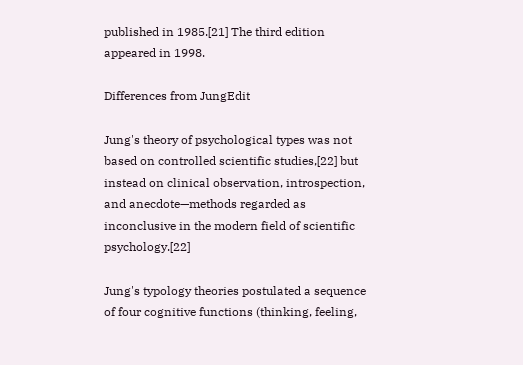published in 1985.[21] The third edition appeared in 1998.

Differences from JungEdit

Jung's theory of psychological types was not based on controlled scientific studies,[22] but instead on clinical observation, introspection, and anecdote—methods regarded as inconclusive in the modern field of scientific psychology.[22]

Jung's typology theories postulated a sequence of four cognitive functions (thinking, feeling,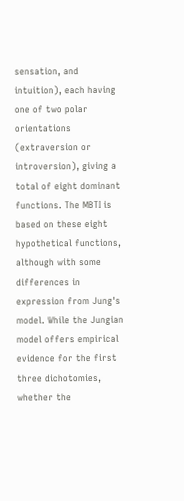sensation, and intuition), each having one of two polar orientations (extraversion or introversion), giving a total of eight dominant functions. The MBTI is based on these eight hypothetical functions, although with some differences in expression from Jung's model. While the Jungian model offers empirical evidence for the first three dichotomies, whether the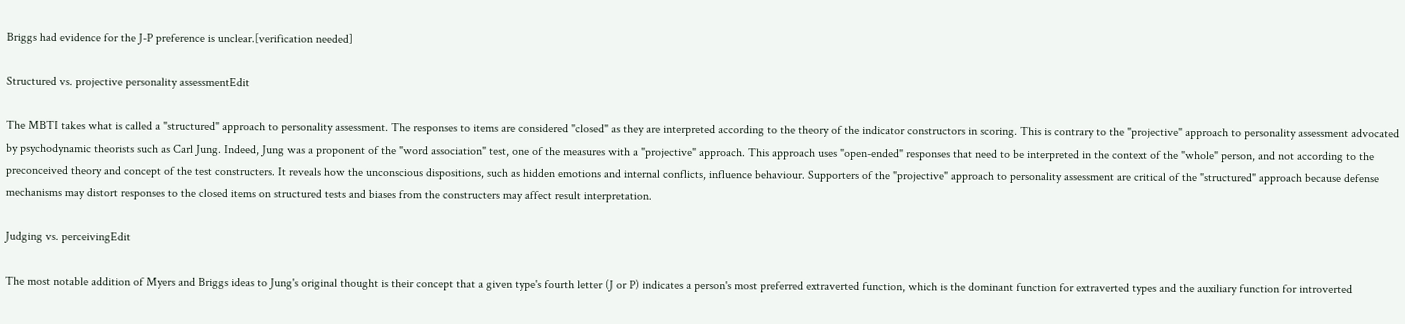Briggs had evidence for the J-P preference is unclear.[verification needed]

Structured vs. projective personality assessmentEdit

The MBTI takes what is called a "structured" approach to personality assessment. The responses to items are considered "closed" as they are interpreted according to the theory of the indicator constructors in scoring. This is contrary to the "projective" approach to personality assessment advocated by psychodynamic theorists such as Carl Jung. Indeed, Jung was a proponent of the "word association" test, one of the measures with a "projective" approach. This approach uses "open-ended" responses that need to be interpreted in the context of the "whole" person, and not according to the preconceived theory and concept of the test constructers. It reveals how the unconscious dispositions, such as hidden emotions and internal conflicts, influence behaviour. Supporters of the "projective" approach to personality assessment are critical of the "structured" approach because defense mechanisms may distort responses to the closed items on structured tests and biases from the constructers may affect result interpretation.

Judging vs. perceivingEdit

The most notable addition of Myers and Briggs ideas to Jung's original thought is their concept that a given type's fourth letter (J or P) indicates a person's most preferred extraverted function, which is the dominant function for extraverted types and the auxiliary function for introverted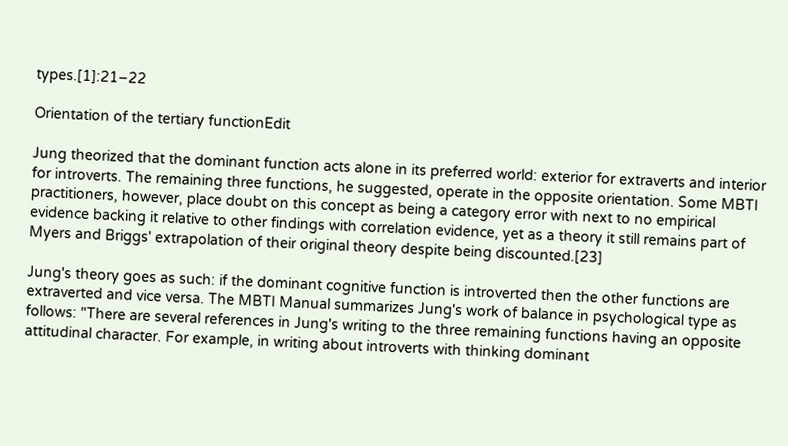types.[1]:21–22

Orientation of the tertiary functionEdit

Jung theorized that the dominant function acts alone in its preferred world: exterior for extraverts and interior for introverts. The remaining three functions, he suggested, operate in the opposite orientation. Some MBTI practitioners, however, place doubt on this concept as being a category error with next to no empirical evidence backing it relative to other findings with correlation evidence, yet as a theory it still remains part of Myers and Briggs' extrapolation of their original theory despite being discounted.[23]

Jung's theory goes as such: if the dominant cognitive function is introverted then the other functions are extraverted and vice versa. The MBTI Manual summarizes Jung's work of balance in psychological type as follows: "There are several references in Jung's writing to the three remaining functions having an opposite attitudinal character. For example, in writing about introverts with thinking dominant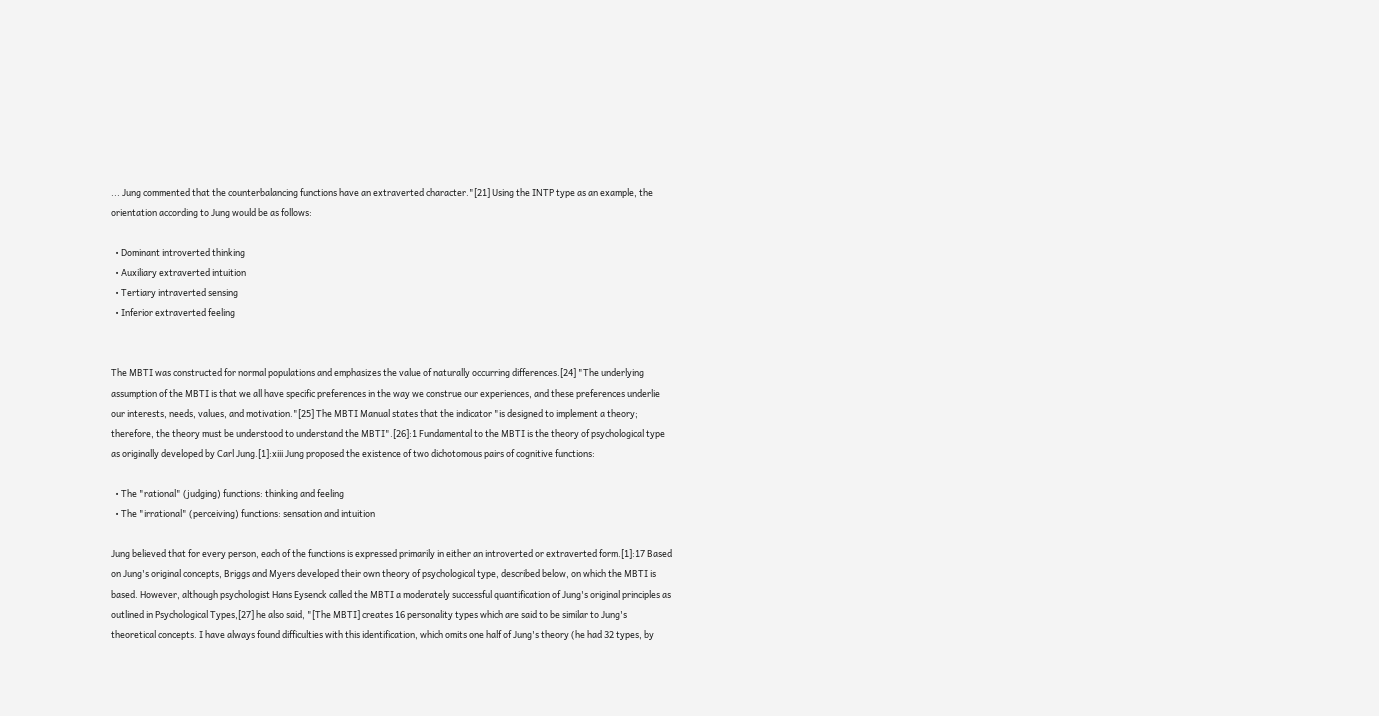... Jung commented that the counterbalancing functions have an extraverted character."[21] Using the INTP type as an example, the orientation according to Jung would be as follows:

  • Dominant introverted thinking
  • Auxiliary extraverted intuition
  • Tertiary intraverted sensing
  • Inferior extraverted feeling


The MBTI was constructed for normal populations and emphasizes the value of naturally occurring differences.[24] "The underlying assumption of the MBTI is that we all have specific preferences in the way we construe our experiences, and these preferences underlie our interests, needs, values, and motivation."[25] The MBTI Manual states that the indicator "is designed to implement a theory; therefore, the theory must be understood to understand the MBTI".[26]:1 Fundamental to the MBTI is the theory of psychological type as originally developed by Carl Jung.[1]:xiii Jung proposed the existence of two dichotomous pairs of cognitive functions:

  • The "rational" (judging) functions: thinking and feeling
  • The "irrational" (perceiving) functions: sensation and intuition

Jung believed that for every person, each of the functions is expressed primarily in either an introverted or extraverted form.[1]:17 Based on Jung's original concepts, Briggs and Myers developed their own theory of psychological type, described below, on which the MBTI is based. However, although psychologist Hans Eysenck called the MBTI a moderately successful quantification of Jung's original principles as outlined in Psychological Types,[27] he also said, "[The MBTI] creates 16 personality types which are said to be similar to Jung's theoretical concepts. I have always found difficulties with this identification, which omits one half of Jung's theory (he had 32 types, by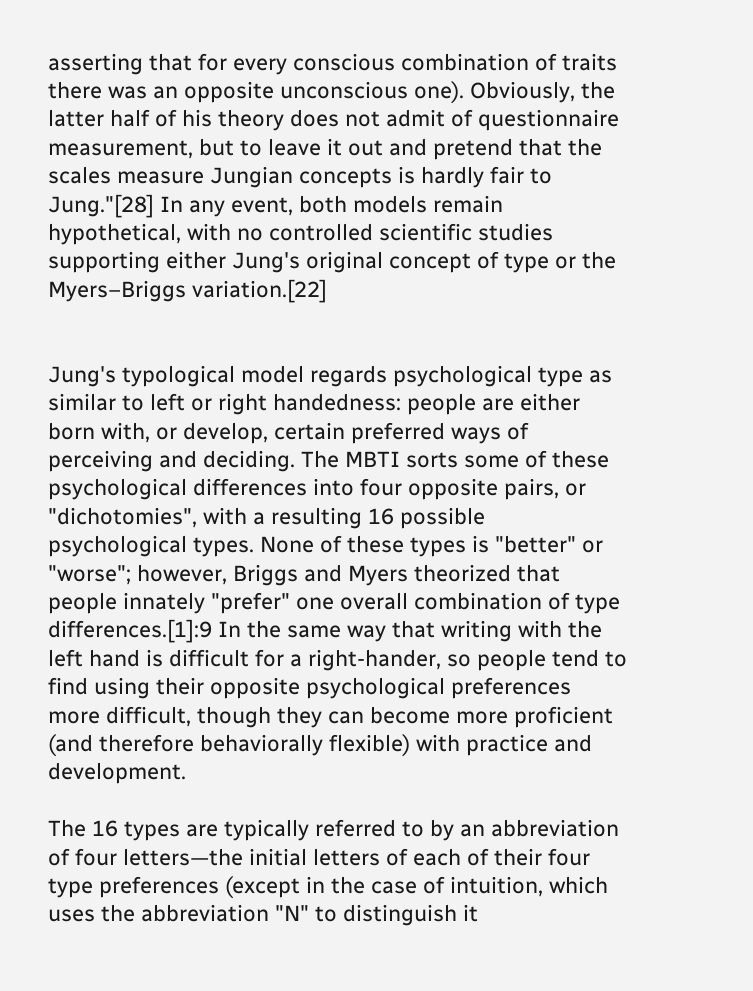asserting that for every conscious combination of traits there was an opposite unconscious one). Obviously, the latter half of his theory does not admit of questionnaire measurement, but to leave it out and pretend that the scales measure Jungian concepts is hardly fair to Jung."[28] In any event, both models remain hypothetical, with no controlled scientific studies supporting either Jung's original concept of type or the Myers–Briggs variation.[22]


Jung's typological model regards psychological type as similar to left or right handedness: people are either born with, or develop, certain preferred ways of perceiving and deciding. The MBTI sorts some of these psychological differences into four opposite pairs, or "dichotomies", with a resulting 16 possible psychological types. None of these types is "better" or "worse"; however, Briggs and Myers theorized that people innately "prefer" one overall combination of type differences.[1]:9 In the same way that writing with the left hand is difficult for a right-hander, so people tend to find using their opposite psychological preferences more difficult, though they can become more proficient (and therefore behaviorally flexible) with practice and development.

The 16 types are typically referred to by an abbreviation of four letters—the initial letters of each of their four type preferences (except in the case of intuition, which uses the abbreviation "N" to distinguish it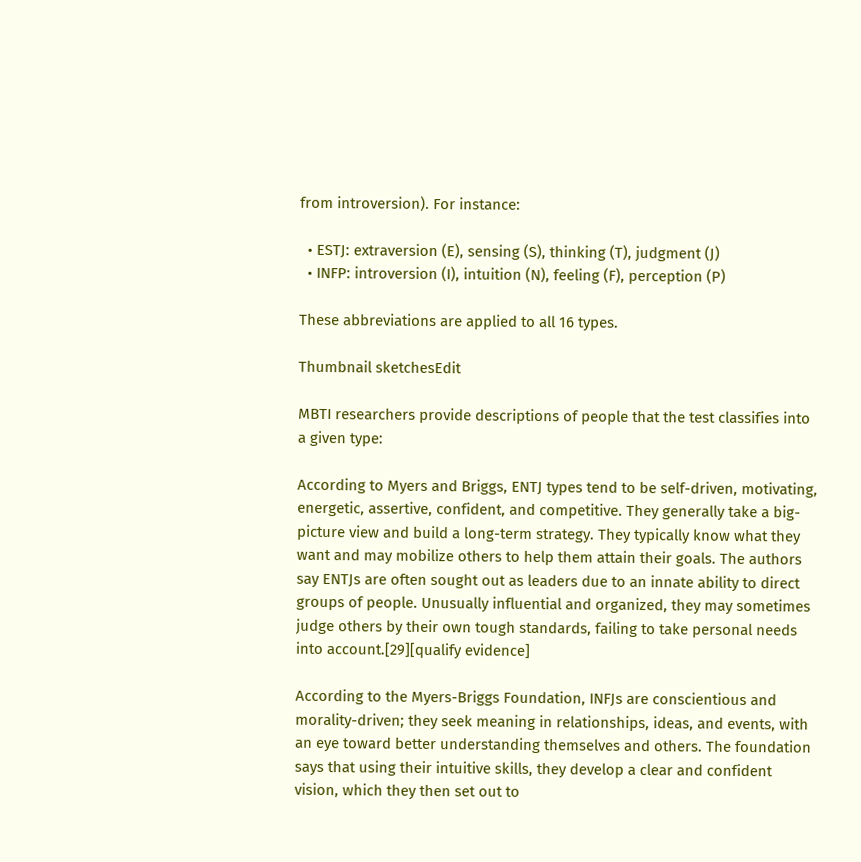from introversion). For instance:

  • ESTJ: extraversion (E), sensing (S), thinking (T), judgment (J)
  • INFP: introversion (I), intuition (N), feeling (F), perception (P)

These abbreviations are applied to all 16 types.

Thumbnail sketchesEdit

MBTI researchers provide descriptions of people that the test classifies into a given type:

According to Myers and Briggs, ENTJ types tend to be self-driven, motivating, energetic, assertive, confident, and competitive. They generally take a big-picture view and build a long-term strategy. They typically know what they want and may mobilize others to help them attain their goals. The authors say ENTJs are often sought out as leaders due to an innate ability to direct groups of people. Unusually influential and organized, they may sometimes judge others by their own tough standards, failing to take personal needs into account.[29][qualify evidence]

According to the Myers-Briggs Foundation, INFJs are conscientious and morality-driven; they seek meaning in relationships, ideas, and events, with an eye toward better understanding themselves and others. The foundation says that using their intuitive skills, they develop a clear and confident vision, which they then set out to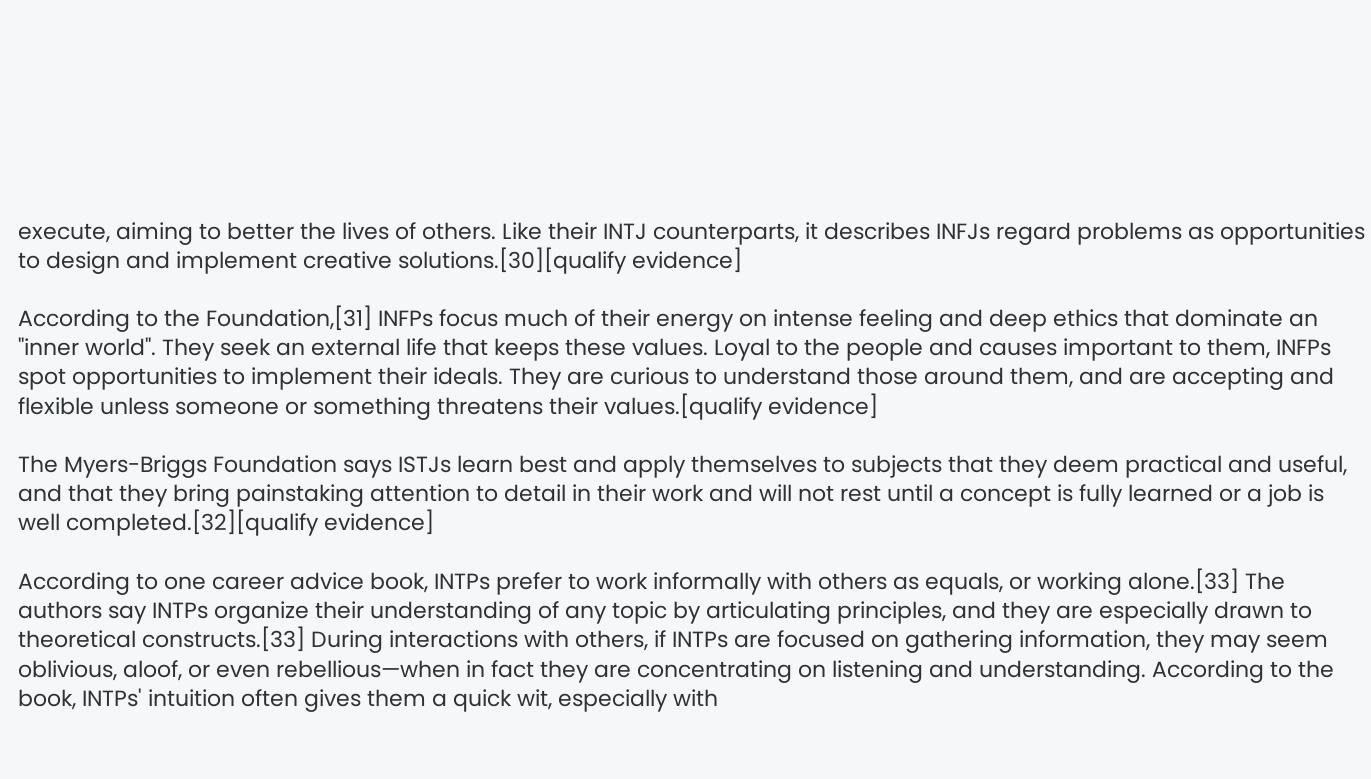execute, aiming to better the lives of others. Like their INTJ counterparts, it describes INFJs regard problems as opportunities to design and implement creative solutions.[30][qualify evidence]

According to the Foundation,[31] INFPs focus much of their energy on intense feeling and deep ethics that dominate an "inner world". They seek an external life that keeps these values. Loyal to the people and causes important to them, INFPs spot opportunities to implement their ideals. They are curious to understand those around them, and are accepting and flexible unless someone or something threatens their values.[qualify evidence]

The Myers-Briggs Foundation says ISTJs learn best and apply themselves to subjects that they deem practical and useful, and that they bring painstaking attention to detail in their work and will not rest until a concept is fully learned or a job is well completed.[32][qualify evidence]

According to one career advice book, INTPs prefer to work informally with others as equals, or working alone.[33] The authors say INTPs organize their understanding of any topic by articulating principles, and they are especially drawn to theoretical constructs.[33] During interactions with others, if INTPs are focused on gathering information, they may seem oblivious, aloof, or even rebellious—when in fact they are concentrating on listening and understanding. According to the book, INTPs' intuition often gives them a quick wit, especially with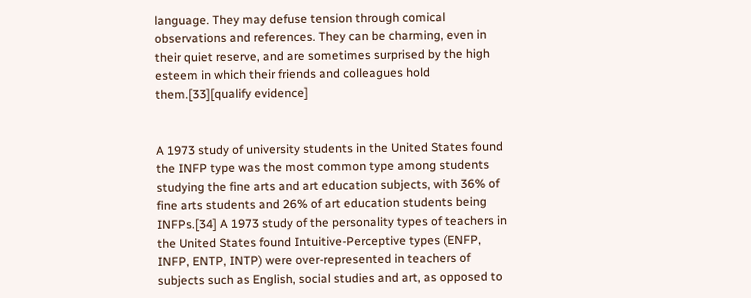language. They may defuse tension through comical observations and references. They can be charming, even in their quiet reserve, and are sometimes surprised by the high esteem in which their friends and colleagues hold them.[33][qualify evidence]


A 1973 study of university students in the United States found the INFP type was the most common type among students studying the fine arts and art education subjects, with 36% of fine arts students and 26% of art education students being INFPs.[34] A 1973 study of the personality types of teachers in the United States found Intuitive-Perceptive types (ENFP, INFP, ENTP, INTP) were over-represented in teachers of subjects such as English, social studies and art, as opposed to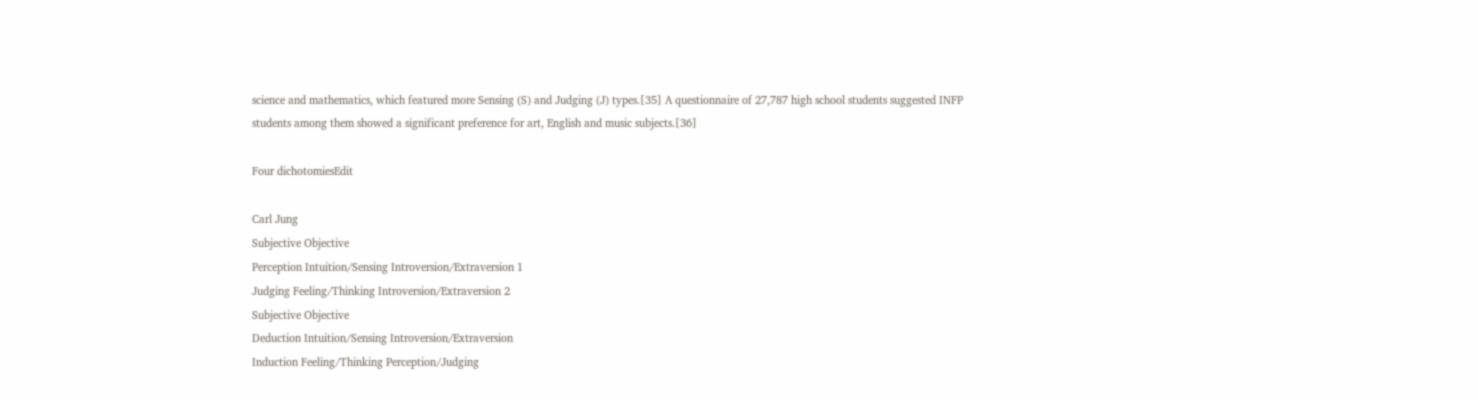science and mathematics, which featured more Sensing (S) and Judging (J) types.[35] A questionnaire of 27,787 high school students suggested INFP students among them showed a significant preference for art, English and music subjects.[36]

Four dichotomiesEdit

Carl Jung
Subjective Objective
Perception Intuition/Sensing Introversion/Extraversion 1
Judging Feeling/Thinking Introversion/Extraversion 2
Subjective Objective
Deduction Intuition/Sensing Introversion/Extraversion
Induction Feeling/Thinking Perception/Judging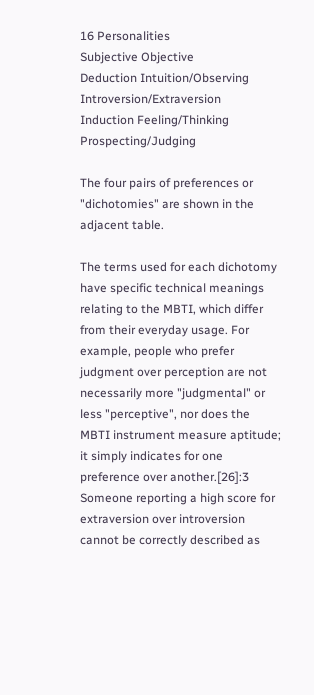16 Personalities
Subjective Objective
Deduction Intuition/Observing Introversion/Extraversion
Induction Feeling/Thinking Prospecting/Judging

The four pairs of preferences or "dichotomies" are shown in the adjacent table.

The terms used for each dichotomy have specific technical meanings relating to the MBTI, which differ from their everyday usage. For example, people who prefer judgment over perception are not necessarily more "judgmental" or less "perceptive", nor does the MBTI instrument measure aptitude; it simply indicates for one preference over another.[26]:3 Someone reporting a high score for extraversion over introversion cannot be correctly described as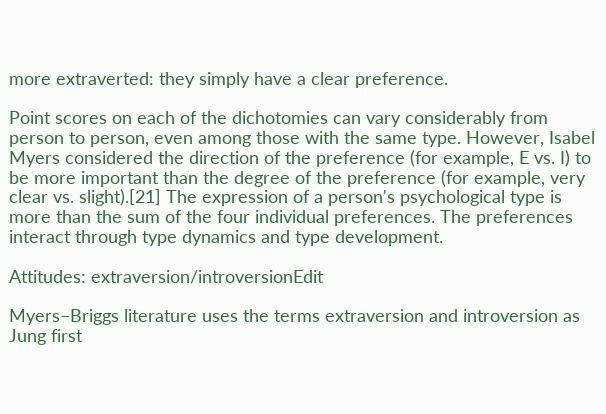more extraverted: they simply have a clear preference.

Point scores on each of the dichotomies can vary considerably from person to person, even among those with the same type. However, Isabel Myers considered the direction of the preference (for example, E vs. I) to be more important than the degree of the preference (for example, very clear vs. slight).[21] The expression of a person's psychological type is more than the sum of the four individual preferences. The preferences interact through type dynamics and type development.

Attitudes: extraversion/introversionEdit

Myers–Briggs literature uses the terms extraversion and introversion as Jung first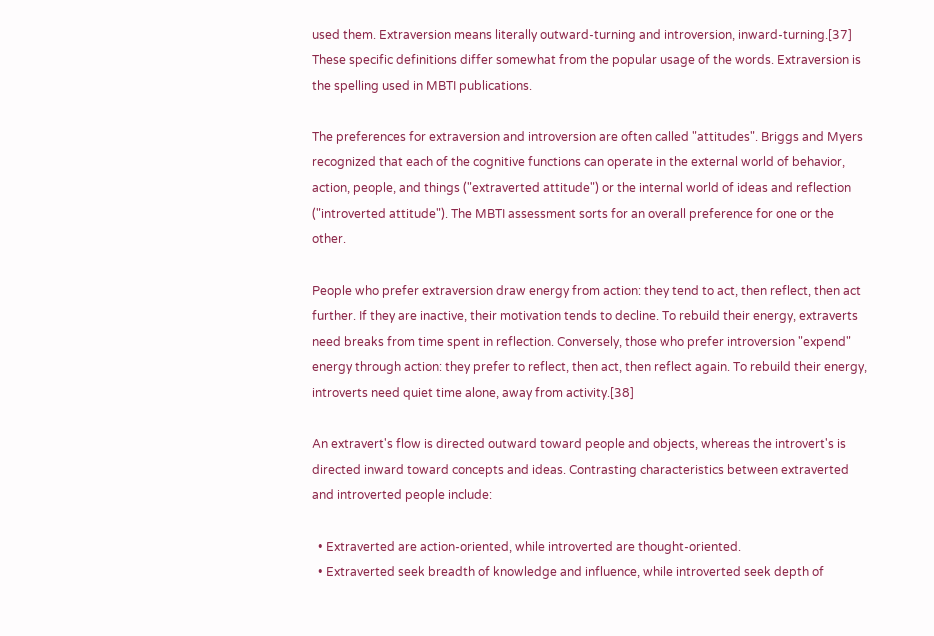used them. Extraversion means literally outward-turning and introversion, inward-turning.[37] These specific definitions differ somewhat from the popular usage of the words. Extraversion is the spelling used in MBTI publications.

The preferences for extraversion and introversion are often called "attitudes". Briggs and Myers recognized that each of the cognitive functions can operate in the external world of behavior, action, people, and things ("extraverted attitude") or the internal world of ideas and reflection ("introverted attitude"). The MBTI assessment sorts for an overall preference for one or the other.

People who prefer extraversion draw energy from action: they tend to act, then reflect, then act further. If they are inactive, their motivation tends to decline. To rebuild their energy, extraverts need breaks from time spent in reflection. Conversely, those who prefer introversion "expend" energy through action: they prefer to reflect, then act, then reflect again. To rebuild their energy, introverts need quiet time alone, away from activity.[38]

An extravert's flow is directed outward toward people and objects, whereas the introvert's is directed inward toward concepts and ideas. Contrasting characteristics between extraverted and introverted people include:

  • Extraverted are action-oriented, while introverted are thought-oriented.
  • Extraverted seek breadth of knowledge and influence, while introverted seek depth of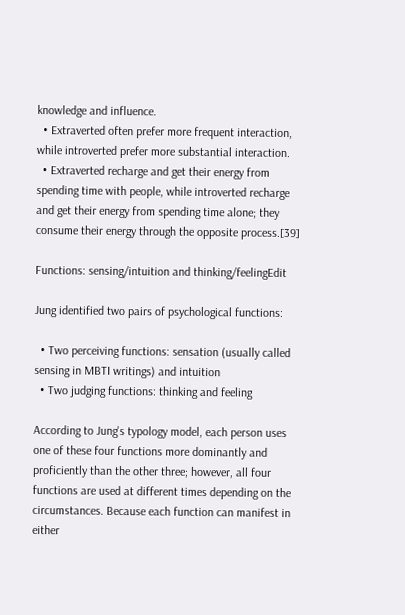knowledge and influence.
  • Extraverted often prefer more frequent interaction, while introverted prefer more substantial interaction.
  • Extraverted recharge and get their energy from spending time with people, while introverted recharge and get their energy from spending time alone; they consume their energy through the opposite process.[39]

Functions: sensing/intuition and thinking/feelingEdit

Jung identified two pairs of psychological functions:

  • Two perceiving functions: sensation (usually called sensing in MBTI writings) and intuition
  • Two judging functions: thinking and feeling

According to Jung's typology model, each person uses one of these four functions more dominantly and proficiently than the other three; however, all four functions are used at different times depending on the circumstances. Because each function can manifest in either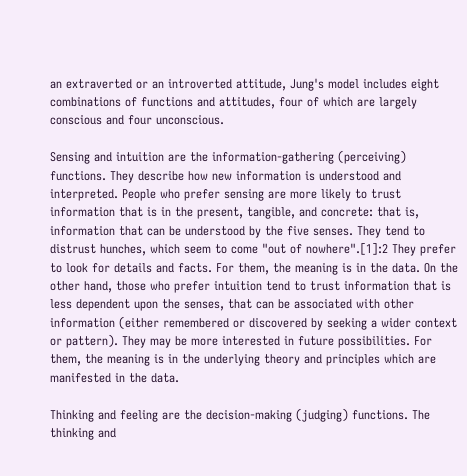an extraverted or an introverted attitude, Jung's model includes eight combinations of functions and attitudes, four of which are largely conscious and four unconscious.

Sensing and intuition are the information-gathering (perceiving) functions. They describe how new information is understood and interpreted. People who prefer sensing are more likely to trust information that is in the present, tangible, and concrete: that is, information that can be understood by the five senses. They tend to distrust hunches, which seem to come "out of nowhere".[1]:2 They prefer to look for details and facts. For them, the meaning is in the data. On the other hand, those who prefer intuition tend to trust information that is less dependent upon the senses, that can be associated with other information (either remembered or discovered by seeking a wider context or pattern). They may be more interested in future possibilities. For them, the meaning is in the underlying theory and principles which are manifested in the data.

Thinking and feeling are the decision-making (judging) functions. The thinking and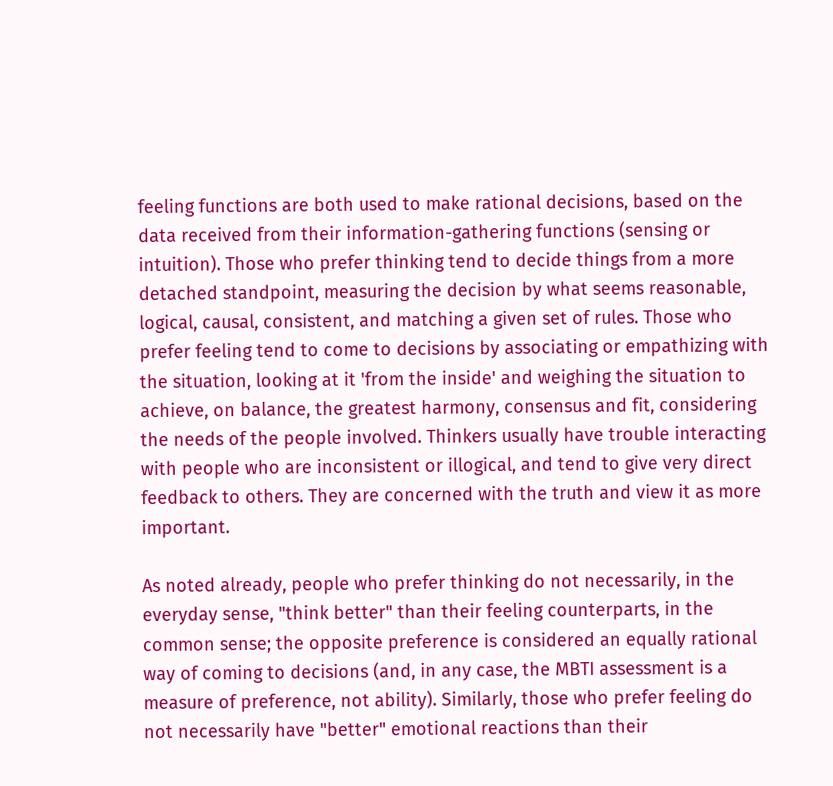feeling functions are both used to make rational decisions, based on the data received from their information-gathering functions (sensing or intuition). Those who prefer thinking tend to decide things from a more detached standpoint, measuring the decision by what seems reasonable, logical, causal, consistent, and matching a given set of rules. Those who prefer feeling tend to come to decisions by associating or empathizing with the situation, looking at it 'from the inside' and weighing the situation to achieve, on balance, the greatest harmony, consensus and fit, considering the needs of the people involved. Thinkers usually have trouble interacting with people who are inconsistent or illogical, and tend to give very direct feedback to others. They are concerned with the truth and view it as more important.

As noted already, people who prefer thinking do not necessarily, in the everyday sense, "think better" than their feeling counterparts, in the common sense; the opposite preference is considered an equally rational way of coming to decisions (and, in any case, the MBTI assessment is a measure of preference, not ability). Similarly, those who prefer feeling do not necessarily have "better" emotional reactions than their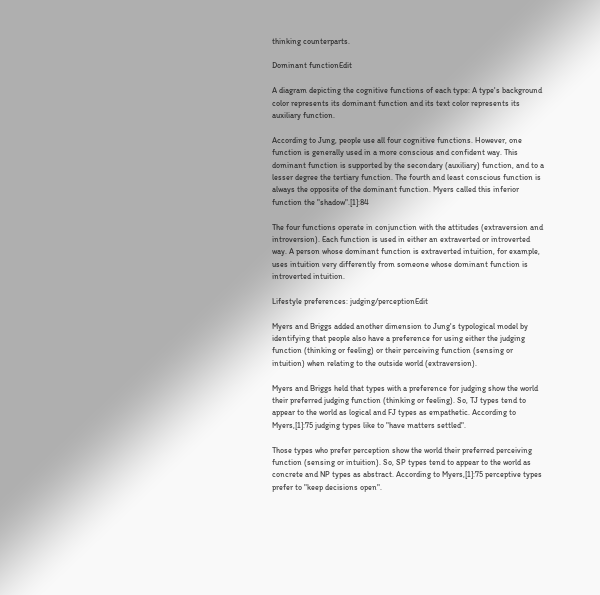thinking counterparts.

Dominant functionEdit

A diagram depicting the cognitive functions of each type: A type's background color represents its dominant function and its text color represents its auxiliary function.

According to Jung, people use all four cognitive functions. However, one function is generally used in a more conscious and confident way. This dominant function is supported by the secondary (auxiliary) function, and to a lesser degree the tertiary function. The fourth and least conscious function is always the opposite of the dominant function. Myers called this inferior function the "shadow".[1]:84

The four functions operate in conjunction with the attitudes (extraversion and introversion). Each function is used in either an extraverted or introverted way. A person whose dominant function is extraverted intuition, for example, uses intuition very differently from someone whose dominant function is introverted intuition.

Lifestyle preferences: judging/perceptionEdit

Myers and Briggs added another dimension to Jung's typological model by identifying that people also have a preference for using either the judging function (thinking or feeling) or their perceiving function (sensing or intuition) when relating to the outside world (extraversion).

Myers and Briggs held that types with a preference for judging show the world their preferred judging function (thinking or feeling). So, TJ types tend to appear to the world as logical and FJ types as empathetic. According to Myers,[1]:75 judging types like to "have matters settled".

Those types who prefer perception show the world their preferred perceiving function (sensing or intuition). So, SP types tend to appear to the world as concrete and NP types as abstract. According to Myers,[1]:75 perceptive types prefer to "keep decisions open".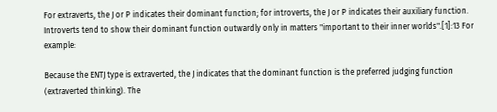For extraverts, the J or P indicates their dominant function; for introverts, the J or P indicates their auxiliary function. Introverts tend to show their dominant function outwardly only in matters "important to their inner worlds".[1]:13 For example:

Because the ENTJ type is extraverted, the J indicates that the dominant function is the preferred judging function (extraverted thinking). The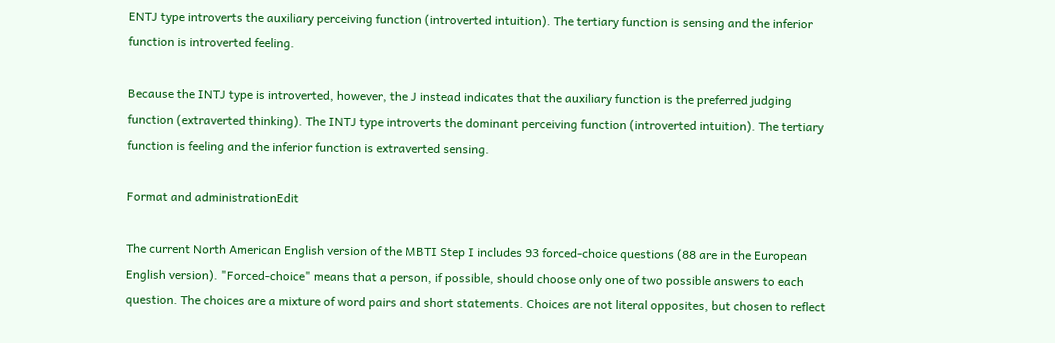ENTJ type introverts the auxiliary perceiving function (introverted intuition). The tertiary function is sensing and the inferior function is introverted feeling.

Because the INTJ type is introverted, however, the J instead indicates that the auxiliary function is the preferred judging function (extraverted thinking). The INTJ type introverts the dominant perceiving function (introverted intuition). The tertiary function is feeling and the inferior function is extraverted sensing.

Format and administrationEdit

The current North American English version of the MBTI Step I includes 93 forced-choice questions (88 are in the European English version). "Forced-choice" means that a person, if possible, should choose only one of two possible answers to each question. The choices are a mixture of word pairs and short statements. Choices are not literal opposites, but chosen to reflect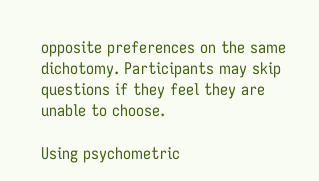opposite preferences on the same dichotomy. Participants may skip questions if they feel they are unable to choose.

Using psychometric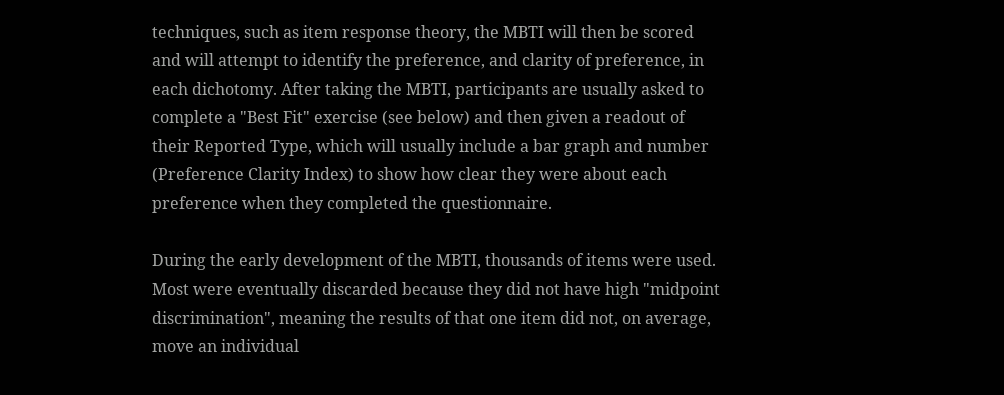techniques, such as item response theory, the MBTI will then be scored and will attempt to identify the preference, and clarity of preference, in each dichotomy. After taking the MBTI, participants are usually asked to complete a "Best Fit" exercise (see below) and then given a readout of their Reported Type, which will usually include a bar graph and number (Preference Clarity Index) to show how clear they were about each preference when they completed the questionnaire.

During the early development of the MBTI, thousands of items were used. Most were eventually discarded because they did not have high "midpoint discrimination", meaning the results of that one item did not, on average, move an individual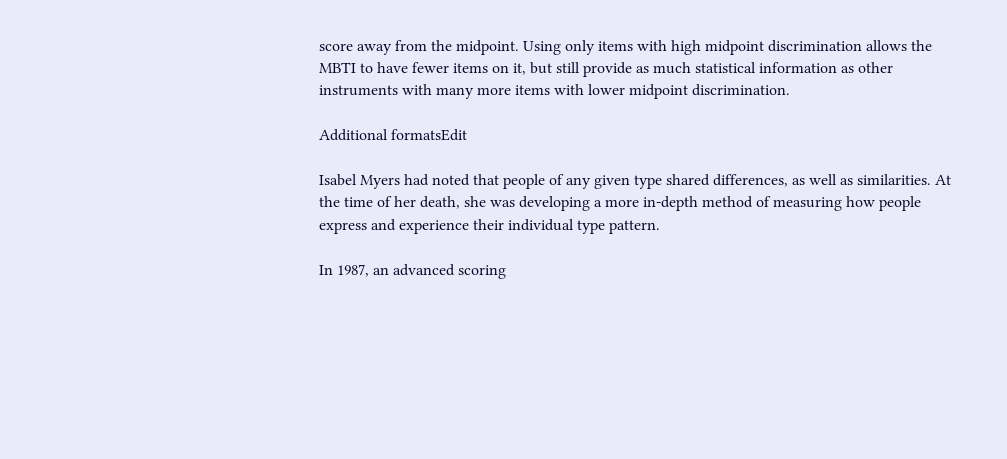score away from the midpoint. Using only items with high midpoint discrimination allows the MBTI to have fewer items on it, but still provide as much statistical information as other instruments with many more items with lower midpoint discrimination.

Additional formatsEdit

Isabel Myers had noted that people of any given type shared differences, as well as similarities. At the time of her death, she was developing a more in-depth method of measuring how people express and experience their individual type pattern.

In 1987, an advanced scoring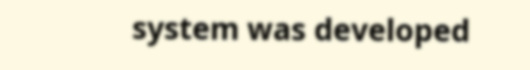system was developed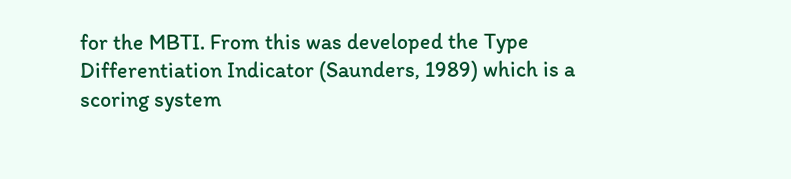for the MBTI. From this was developed the Type Differentiation Indicator (Saunders, 1989) which is a scoring system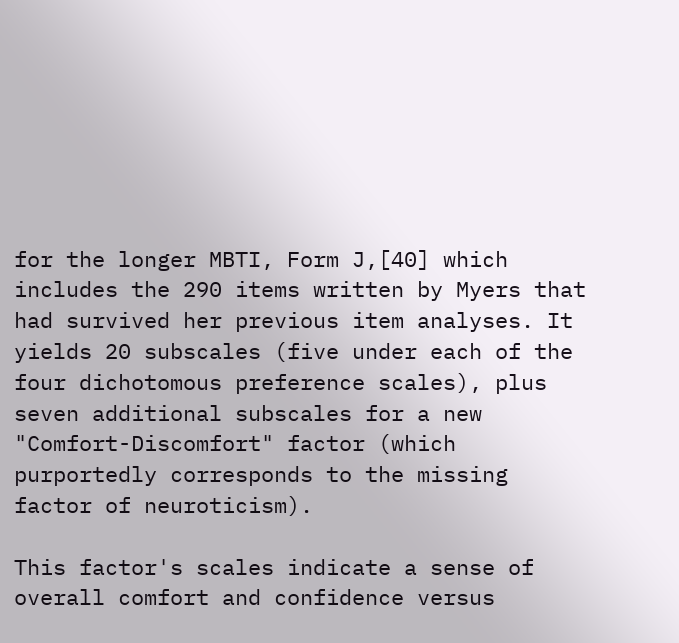for the longer MBTI, Form J,[40] which includes the 290 items written by Myers that had survived her previous item analyses. It yields 20 subscales (five under each of the four dichotomous preference scales), plus seven additional subscales for a new "Comfort-Discomfort" factor (which purportedly corresponds to the missing factor of neuroticism).

This factor's scales indicate a sense of overall comfort and confidence versus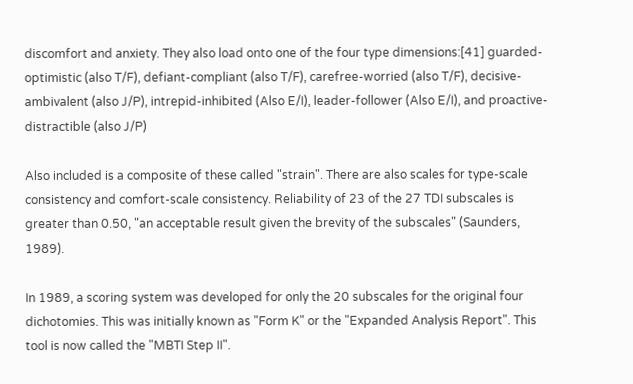discomfort and anxiety. They also load onto one of the four type dimensions:[41] guarded-optimistic (also T/F), defiant-compliant (also T/F), carefree-worried (also T/F), decisive-ambivalent (also J/P), intrepid-inhibited (Also E/I), leader-follower (Also E/I), and proactive-distractible (also J/P)

Also included is a composite of these called "strain". There are also scales for type-scale consistency and comfort-scale consistency. Reliability of 23 of the 27 TDI subscales is greater than 0.50, "an acceptable result given the brevity of the subscales" (Saunders, 1989).

In 1989, a scoring system was developed for only the 20 subscales for the original four dichotomies. This was initially known as "Form K" or the "Expanded Analysis Report". This tool is now called the "MBTI Step II".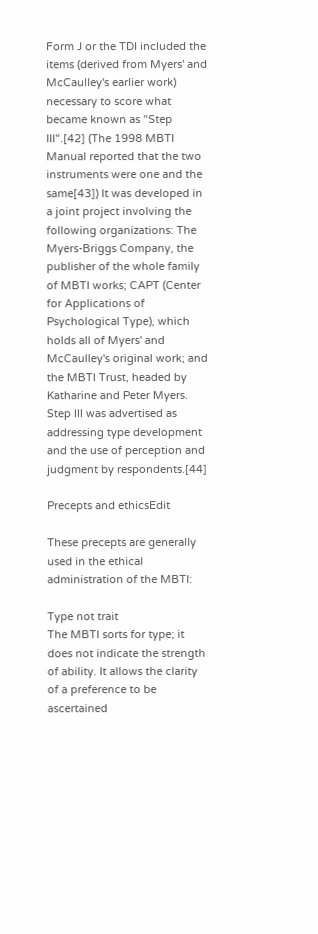Form J or the TDI included the items (derived from Myers' and McCaulley's earlier work) necessary to score what became known as "Step III".[42] (The 1998 MBTI Manual reported that the two instruments were one and the same[43]) It was developed in a joint project involving the following organizations: The Myers-Briggs Company, the publisher of the whole family of MBTI works; CAPT (Center for Applications of Psychological Type), which holds all of Myers' and McCaulley's original work; and the MBTI Trust, headed by Katharine and Peter Myers. Step III was advertised as addressing type development and the use of perception and judgment by respondents.[44]

Precepts and ethicsEdit

These precepts are generally used in the ethical administration of the MBTI:

Type not trait
The MBTI sorts for type; it does not indicate the strength of ability. It allows the clarity of a preference to be ascertained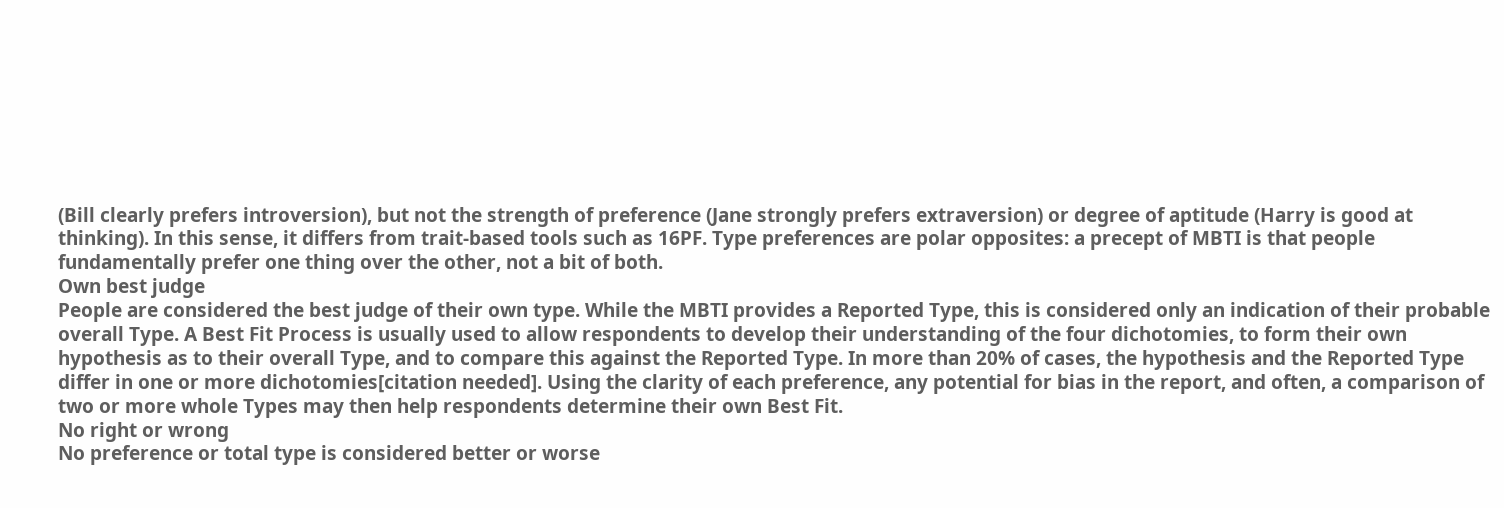(Bill clearly prefers introversion), but not the strength of preference (Jane strongly prefers extraversion) or degree of aptitude (Harry is good at thinking). In this sense, it differs from trait-based tools such as 16PF. Type preferences are polar opposites: a precept of MBTI is that people fundamentally prefer one thing over the other, not a bit of both.
Own best judge
People are considered the best judge of their own type. While the MBTI provides a Reported Type, this is considered only an indication of their probable overall Type. A Best Fit Process is usually used to allow respondents to develop their understanding of the four dichotomies, to form their own hypothesis as to their overall Type, and to compare this against the Reported Type. In more than 20% of cases, the hypothesis and the Reported Type differ in one or more dichotomies[citation needed]. Using the clarity of each preference, any potential for bias in the report, and often, a comparison of two or more whole Types may then help respondents determine their own Best Fit.
No right or wrong
No preference or total type is considered better or worse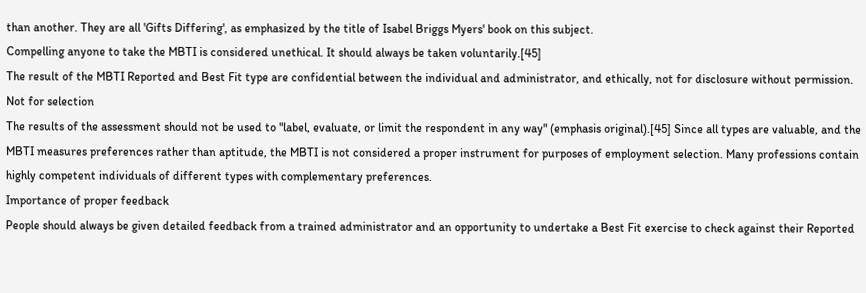than another. They are all 'Gifts Differing', as emphasized by the title of Isabel Briggs Myers' book on this subject.
Compelling anyone to take the MBTI is considered unethical. It should always be taken voluntarily.[45]
The result of the MBTI Reported and Best Fit type are confidential between the individual and administrator, and ethically, not for disclosure without permission.
Not for selection
The results of the assessment should not be used to "label, evaluate, or limit the respondent in any way" (emphasis original).[45] Since all types are valuable, and the MBTI measures preferences rather than aptitude, the MBTI is not considered a proper instrument for purposes of employment selection. Many professions contain highly competent individuals of different types with complementary preferences.
Importance of proper feedback
People should always be given detailed feedback from a trained administrator and an opportunity to undertake a Best Fit exercise to check against their Reported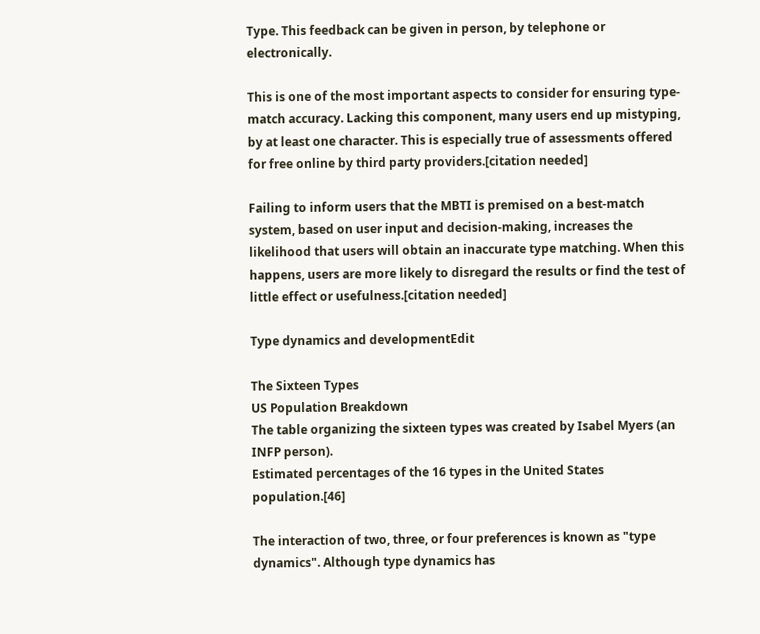Type. This feedback can be given in person, by telephone or electronically.

This is one of the most important aspects to consider for ensuring type-match accuracy. Lacking this component, many users end up mistyping, by at least one character. This is especially true of assessments offered for free online by third party providers.[citation needed]

Failing to inform users that the MBTI is premised on a best-match system, based on user input and decision-making, increases the likelihood that users will obtain an inaccurate type matching. When this happens, users are more likely to disregard the results or find the test of little effect or usefulness.[citation needed]

Type dynamics and developmentEdit

The Sixteen Types
US Population Breakdown
The table organizing the sixteen types was created by Isabel Myers (an INFP person).
Estimated percentages of the 16 types in the United States population.[46]

The interaction of two, three, or four preferences is known as "type dynamics". Although type dynamics has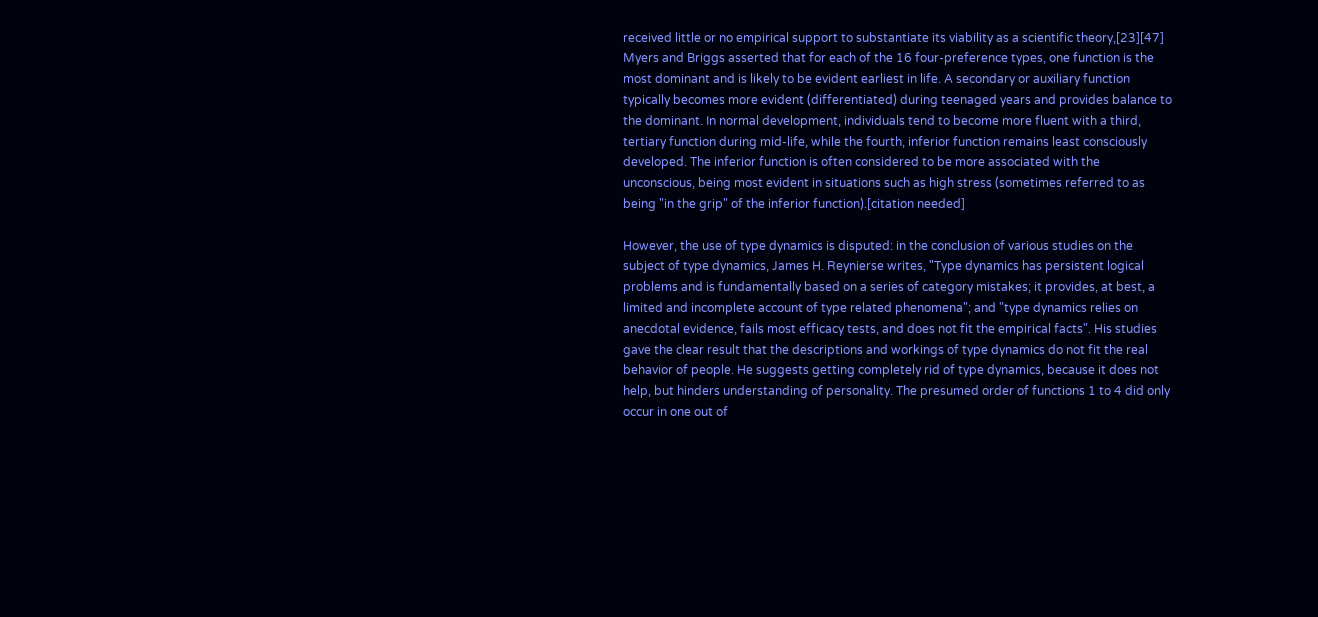received little or no empirical support to substantiate its viability as a scientific theory,[23][47] Myers and Briggs asserted that for each of the 16 four-preference types, one function is the most dominant and is likely to be evident earliest in life. A secondary or auxiliary function typically becomes more evident (differentiated) during teenaged years and provides balance to the dominant. In normal development, individuals tend to become more fluent with a third, tertiary function during mid-life, while the fourth, inferior function remains least consciously developed. The inferior function is often considered to be more associated with the unconscious, being most evident in situations such as high stress (sometimes referred to as being "in the grip" of the inferior function).[citation needed]

However, the use of type dynamics is disputed: in the conclusion of various studies on the subject of type dynamics, James H. Reynierse writes, "Type dynamics has persistent logical problems and is fundamentally based on a series of category mistakes; it provides, at best, a limited and incomplete account of type related phenomena"; and "type dynamics relies on anecdotal evidence, fails most efficacy tests, and does not fit the empirical facts". His studies gave the clear result that the descriptions and workings of type dynamics do not fit the real behavior of people. He suggests getting completely rid of type dynamics, because it does not help, but hinders understanding of personality. The presumed order of functions 1 to 4 did only occur in one out of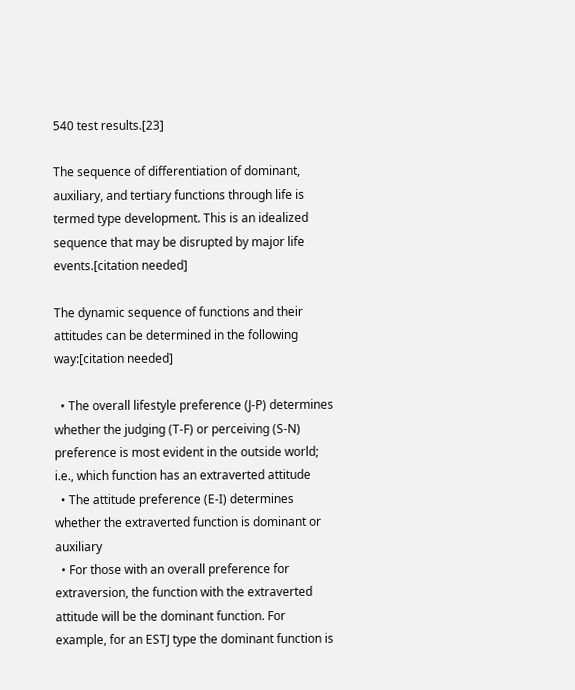540 test results.[23]

The sequence of differentiation of dominant, auxiliary, and tertiary functions through life is termed type development. This is an idealized sequence that may be disrupted by major life events.[citation needed]

The dynamic sequence of functions and their attitudes can be determined in the following way:[citation needed]

  • The overall lifestyle preference (J-P) determines whether the judging (T-F) or perceiving (S-N) preference is most evident in the outside world; i.e., which function has an extraverted attitude
  • The attitude preference (E-I) determines whether the extraverted function is dominant or auxiliary
  • For those with an overall preference for extraversion, the function with the extraverted attitude will be the dominant function. For example, for an ESTJ type the dominant function is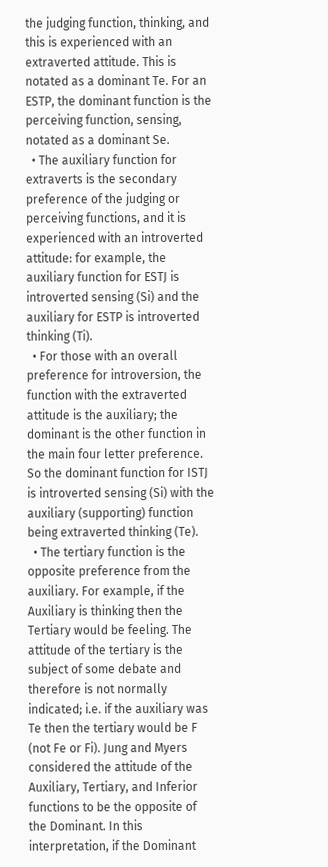the judging function, thinking, and this is experienced with an extraverted attitude. This is notated as a dominant Te. For an ESTP, the dominant function is the perceiving function, sensing, notated as a dominant Se.
  • The auxiliary function for extraverts is the secondary preference of the judging or perceiving functions, and it is experienced with an introverted attitude: for example, the auxiliary function for ESTJ is introverted sensing (Si) and the auxiliary for ESTP is introverted thinking (Ti).
  • For those with an overall preference for introversion, the function with the extraverted attitude is the auxiliary; the dominant is the other function in the main four letter preference. So the dominant function for ISTJ is introverted sensing (Si) with the auxiliary (supporting) function being extraverted thinking (Te).
  • The tertiary function is the opposite preference from the auxiliary. For example, if the Auxiliary is thinking then the Tertiary would be feeling. The attitude of the tertiary is the subject of some debate and therefore is not normally indicated; i.e. if the auxiliary was Te then the tertiary would be F (not Fe or Fi). Jung and Myers considered the attitude of the Auxiliary, Tertiary, and Inferior functions to be the opposite of the Dominant. In this interpretation, if the Dominant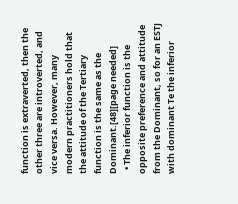function is extraverted, then the other three are introverted, and vice versa. However, many modern practitioners hold that the attitude of the Tertiary function is the same as the Dominant.[48][page needed]
  • The inferior function is the opposite preference and attitude from the Dominant, so for an ESTJ with dominant Te the inferior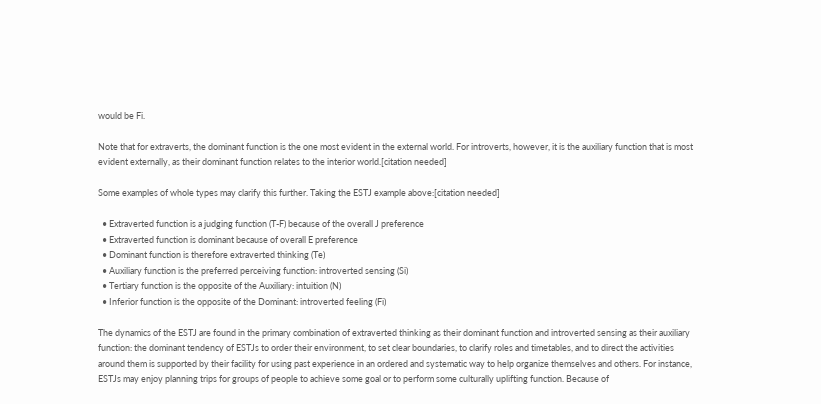would be Fi.

Note that for extraverts, the dominant function is the one most evident in the external world. For introverts, however, it is the auxiliary function that is most evident externally, as their dominant function relates to the interior world.[citation needed]

Some examples of whole types may clarify this further. Taking the ESTJ example above:[citation needed]

  • Extraverted function is a judging function (T-F) because of the overall J preference
  • Extraverted function is dominant because of overall E preference
  • Dominant function is therefore extraverted thinking (Te)
  • Auxiliary function is the preferred perceiving function: introverted sensing (Si)
  • Tertiary function is the opposite of the Auxiliary: intuition (N)
  • Inferior function is the opposite of the Dominant: introverted feeling (Fi)

The dynamics of the ESTJ are found in the primary combination of extraverted thinking as their dominant function and introverted sensing as their auxiliary function: the dominant tendency of ESTJs to order their environment, to set clear boundaries, to clarify roles and timetables, and to direct the activities around them is supported by their facility for using past experience in an ordered and systematic way to help organize themselves and others. For instance, ESTJs may enjoy planning trips for groups of people to achieve some goal or to perform some culturally uplifting function. Because of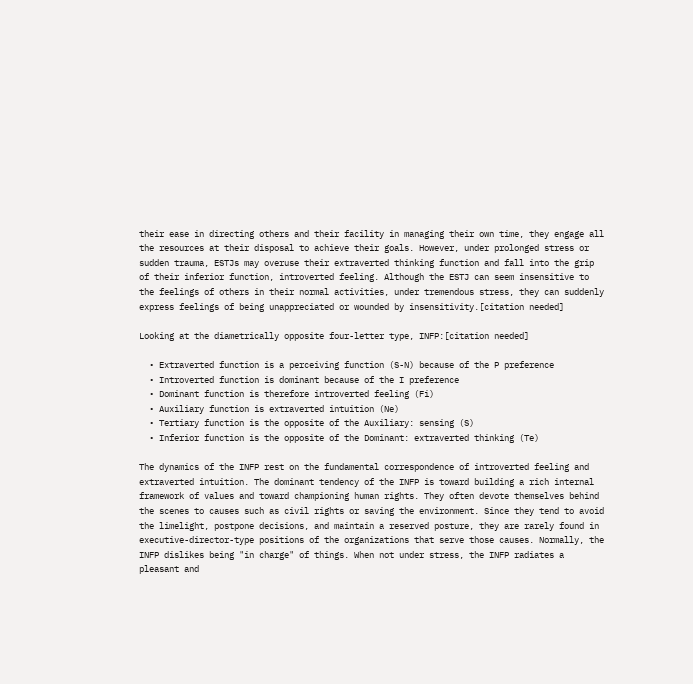their ease in directing others and their facility in managing their own time, they engage all the resources at their disposal to achieve their goals. However, under prolonged stress or sudden trauma, ESTJs may overuse their extraverted thinking function and fall into the grip of their inferior function, introverted feeling. Although the ESTJ can seem insensitive to the feelings of others in their normal activities, under tremendous stress, they can suddenly express feelings of being unappreciated or wounded by insensitivity.[citation needed]

Looking at the diametrically opposite four-letter type, INFP:[citation needed]

  • Extraverted function is a perceiving function (S-N) because of the P preference
  • Introverted function is dominant because of the I preference
  • Dominant function is therefore introverted feeling (Fi)
  • Auxiliary function is extraverted intuition (Ne)
  • Tertiary function is the opposite of the Auxiliary: sensing (S)
  • Inferior function is the opposite of the Dominant: extraverted thinking (Te)

The dynamics of the INFP rest on the fundamental correspondence of introverted feeling and extraverted intuition. The dominant tendency of the INFP is toward building a rich internal framework of values and toward championing human rights. They often devote themselves behind the scenes to causes such as civil rights or saving the environment. Since they tend to avoid the limelight, postpone decisions, and maintain a reserved posture, they are rarely found in executive-director-type positions of the organizations that serve those causes. Normally, the INFP dislikes being "in charge" of things. When not under stress, the INFP radiates a pleasant and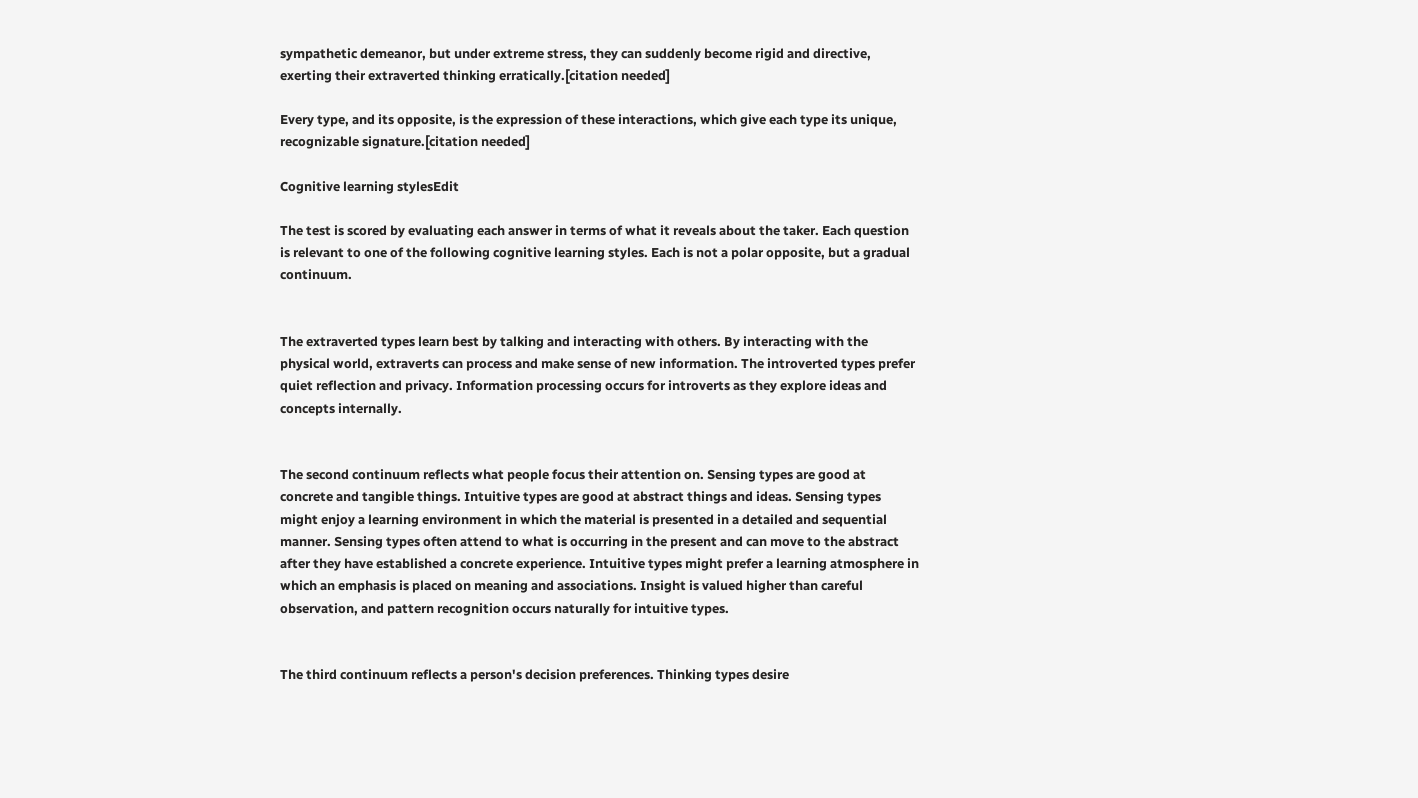sympathetic demeanor, but under extreme stress, they can suddenly become rigid and directive, exerting their extraverted thinking erratically.[citation needed]

Every type, and its opposite, is the expression of these interactions, which give each type its unique, recognizable signature.[citation needed]

Cognitive learning stylesEdit

The test is scored by evaluating each answer in terms of what it reveals about the taker. Each question is relevant to one of the following cognitive learning styles. Each is not a polar opposite, but a gradual continuum.


The extraverted types learn best by talking and interacting with others. By interacting with the physical world, extraverts can process and make sense of new information. The introverted types prefer quiet reflection and privacy. Information processing occurs for introverts as they explore ideas and concepts internally.


The second continuum reflects what people focus their attention on. Sensing types are good at concrete and tangible things. Intuitive types are good at abstract things and ideas. Sensing types might enjoy a learning environment in which the material is presented in a detailed and sequential manner. Sensing types often attend to what is occurring in the present and can move to the abstract after they have established a concrete experience. Intuitive types might prefer a learning atmosphere in which an emphasis is placed on meaning and associations. Insight is valued higher than careful observation, and pattern recognition occurs naturally for intuitive types.


The third continuum reflects a person's decision preferences. Thinking types desire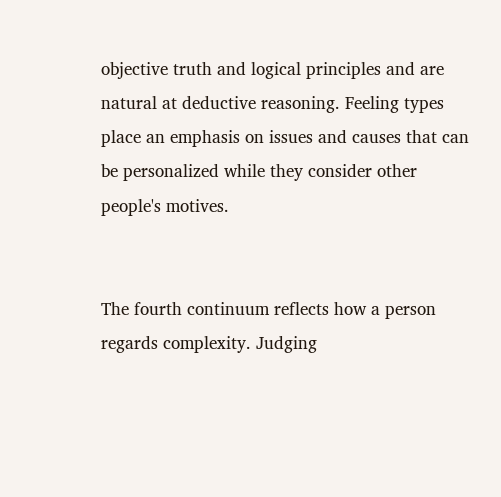objective truth and logical principles and are natural at deductive reasoning. Feeling types place an emphasis on issues and causes that can be personalized while they consider other people's motives.


The fourth continuum reflects how a person regards complexity. Judging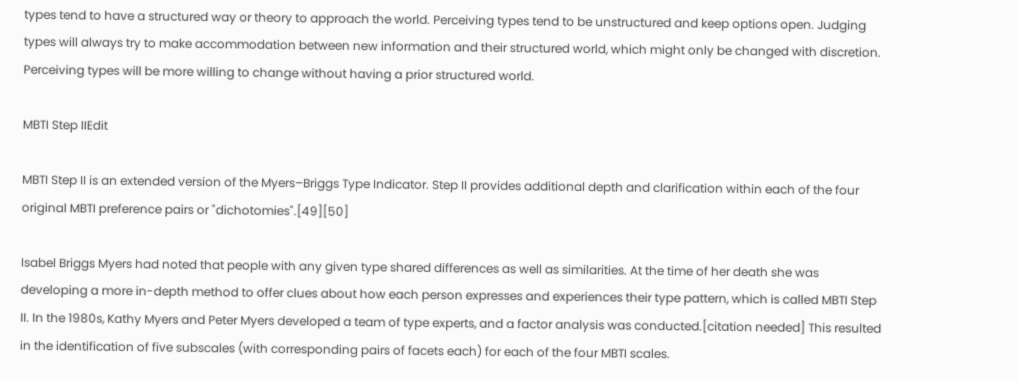types tend to have a structured way or theory to approach the world. Perceiving types tend to be unstructured and keep options open. Judging types will always try to make accommodation between new information and their structured world, which might only be changed with discretion. Perceiving types will be more willing to change without having a prior structured world.

MBTI Step IIEdit

MBTI Step II is an extended version of the Myers–Briggs Type Indicator. Step II provides additional depth and clarification within each of the four original MBTI preference pairs or "dichotomies".[49][50]

Isabel Briggs Myers had noted that people with any given type shared differences as well as similarities. At the time of her death she was developing a more in-depth method to offer clues about how each person expresses and experiences their type pattern, which is called MBTI Step II. In the 1980s, Kathy Myers and Peter Myers developed a team of type experts, and a factor analysis was conducted.[citation needed] This resulted in the identification of five subscales (with corresponding pairs of facets each) for each of the four MBTI scales.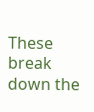These break down the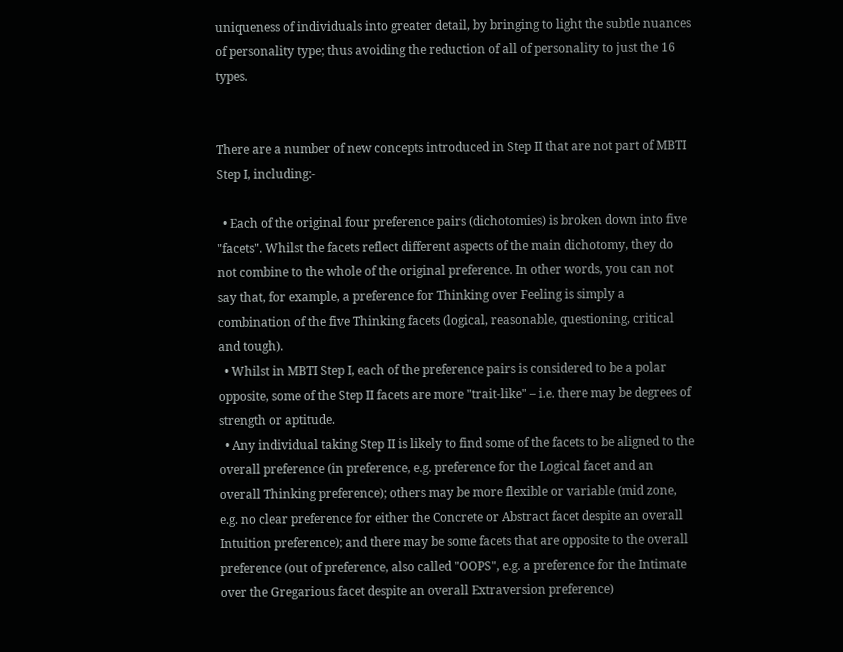uniqueness of individuals into greater detail, by bringing to light the subtle nuances of personality type; thus avoiding the reduction of all of personality to just the 16 types.


There are a number of new concepts introduced in Step II that are not part of MBTI Step I, including:-

  • Each of the original four preference pairs (dichotomies) is broken down into five "facets". Whilst the facets reflect different aspects of the main dichotomy, they do not combine to the whole of the original preference. In other words, you can not say that, for example, a preference for Thinking over Feeling is simply a combination of the five Thinking facets (logical, reasonable, questioning, critical and tough).
  • Whilst in MBTI Step I, each of the preference pairs is considered to be a polar opposite, some of the Step II facets are more "trait-like" – i.e. there may be degrees of strength or aptitude.
  • Any individual taking Step II is likely to find some of the facets to be aligned to the overall preference (in preference, e.g. preference for the Logical facet and an overall Thinking preference); others may be more flexible or variable (mid zone, e.g. no clear preference for either the Concrete or Abstract facet despite an overall Intuition preference); and there may be some facets that are opposite to the overall preference (out of preference, also called "OOPS", e.g. a preference for the Intimate over the Gregarious facet despite an overall Extraversion preference)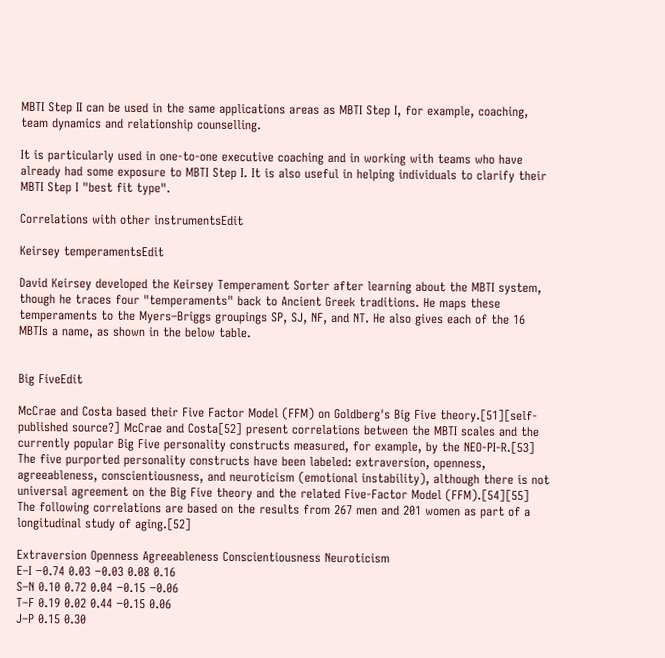MBTI Step II can be used in the same applications areas as MBTI Step I, for example, coaching, team dynamics and relationship counselling.

It is particularly used in one-to-one executive coaching and in working with teams who have already had some exposure to MBTI Step I. It is also useful in helping individuals to clarify their MBTI Step I "best fit type".

Correlations with other instrumentsEdit

Keirsey temperamentsEdit

David Keirsey developed the Keirsey Temperament Sorter after learning about the MBTI system, though he traces four "temperaments" back to Ancient Greek traditions. He maps these temperaments to the Myers–Briggs groupings SP, SJ, NF, and NT. He also gives each of the 16 MBTIs a name, as shown in the below table.


Big FiveEdit

McCrae and Costa based their Five Factor Model (FFM) on Goldberg's Big Five theory.[51][self-published source?] McCrae and Costa[52] present correlations between the MBTI scales and the currently popular Big Five personality constructs measured, for example, by the NEO-PI-R.[53] The five purported personality constructs have been labeled: extraversion, openness, agreeableness, conscientiousness, and neuroticism (emotional instability), although there is not universal agreement on the Big Five theory and the related Five-Factor Model (FFM).[54][55] The following correlations are based on the results from 267 men and 201 women as part of a longitudinal study of aging.[52]

Extraversion Openness Agreeableness Conscientiousness Neuroticism
E–I −0.74 0.03 −0.03 0.08 0.16
S–N 0.10 0.72 0.04 −0.15 −0.06
T–F 0.19 0.02 0.44 −0.15 0.06
J–P 0.15 0.30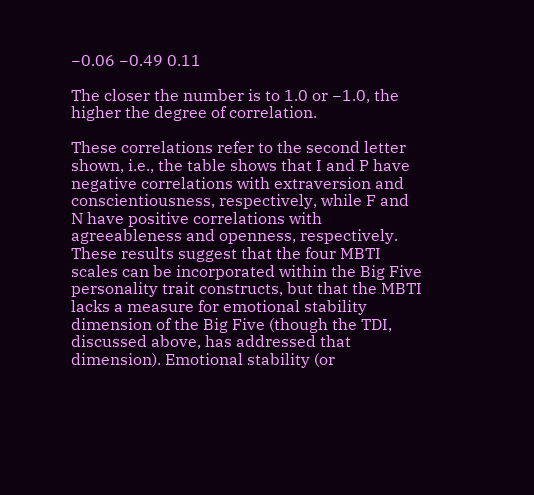−0.06 −0.49 0.11

The closer the number is to 1.0 or −1.0, the higher the degree of correlation.

These correlations refer to the second letter shown, i.e., the table shows that I and P have negative correlations with extraversion and conscientiousness, respectively, while F and N have positive correlations with agreeableness and openness, respectively. These results suggest that the four MBTI scales can be incorporated within the Big Five personality trait constructs, but that the MBTI lacks a measure for emotional stability dimension of the Big Five (though the TDI, discussed above, has addressed that dimension). Emotional stability (or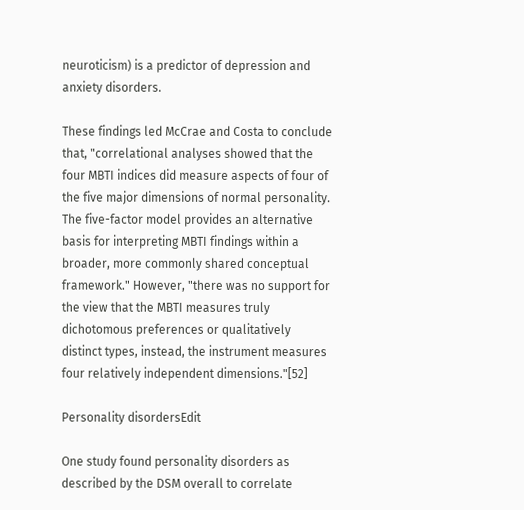neuroticism) is a predictor of depression and anxiety disorders.

These findings led McCrae and Costa to conclude that, "correlational analyses showed that the four MBTI indices did measure aspects of four of the five major dimensions of normal personality. The five-factor model provides an alternative basis for interpreting MBTI findings within a broader, more commonly shared conceptual framework." However, "there was no support for the view that the MBTI measures truly dichotomous preferences or qualitatively distinct types, instead, the instrument measures four relatively independent dimensions."[52]

Personality disordersEdit

One study found personality disorders as described by the DSM overall to correlate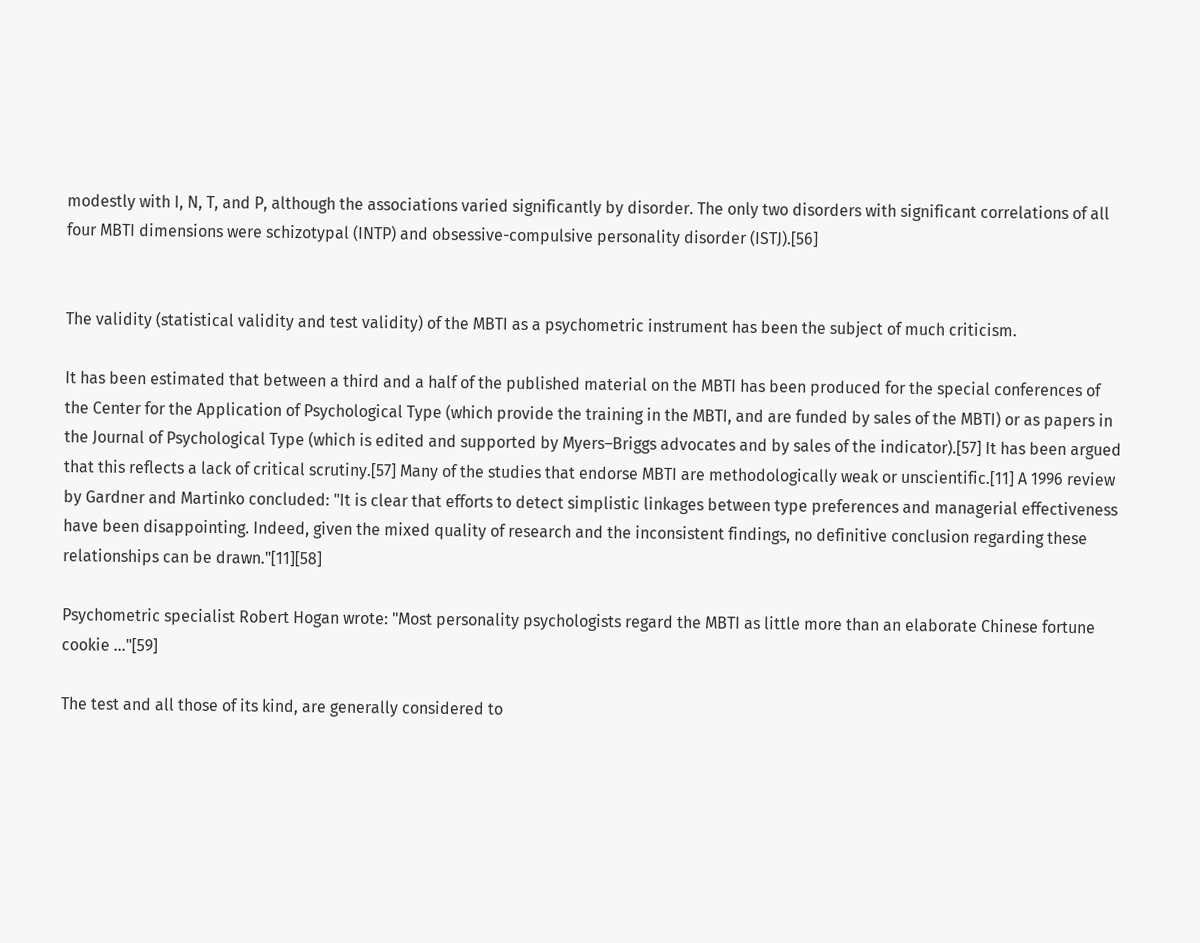modestly with I, N, T, and P, although the associations varied significantly by disorder. The only two disorders with significant correlations of all four MBTI dimensions were schizotypal (INTP) and obsessive-compulsive personality disorder (ISTJ).[56]


The validity (statistical validity and test validity) of the MBTI as a psychometric instrument has been the subject of much criticism.

It has been estimated that between a third and a half of the published material on the MBTI has been produced for the special conferences of the Center for the Application of Psychological Type (which provide the training in the MBTI, and are funded by sales of the MBTI) or as papers in the Journal of Psychological Type (which is edited and supported by Myers–Briggs advocates and by sales of the indicator).[57] It has been argued that this reflects a lack of critical scrutiny.[57] Many of the studies that endorse MBTI are methodologically weak or unscientific.[11] A 1996 review by Gardner and Martinko concluded: "It is clear that efforts to detect simplistic linkages between type preferences and managerial effectiveness have been disappointing. Indeed, given the mixed quality of research and the inconsistent findings, no definitive conclusion regarding these relationships can be drawn."[11][58]

Psychometric specialist Robert Hogan wrote: "Most personality psychologists regard the MBTI as little more than an elaborate Chinese fortune cookie ..."[59]

The test and all those of its kind, are generally considered to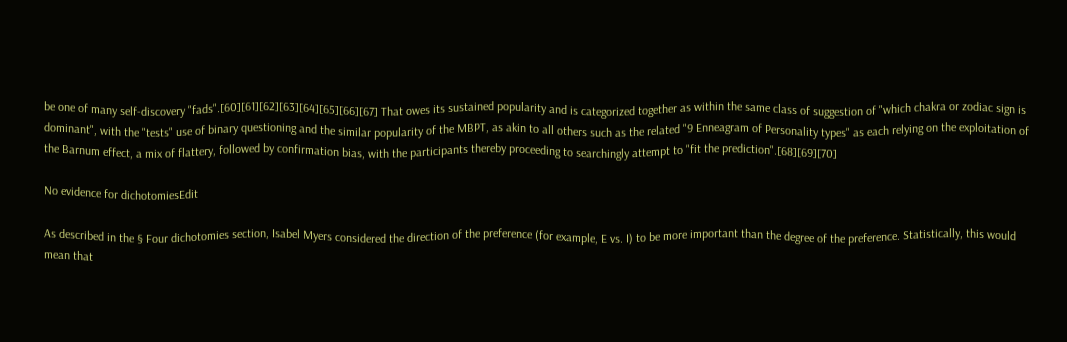be one of many self-discovery "fads".[60][61][62][63][64][65][66][67] That owes its sustained popularity and is categorized together as within the same class of suggestion of "which chakra or zodiac sign is dominant", with the "tests" use of binary questioning and the similar popularity of the MBPT, as akin to all others such as the related "9 Enneagram of Personality types" as each relying on the exploitation of the Barnum effect, a mix of flattery, followed by confirmation bias, with the participants thereby proceeding to searchingly attempt to "fit the prediction".[68][69][70]

No evidence for dichotomiesEdit

As described in the § Four dichotomies section, Isabel Myers considered the direction of the preference (for example, E vs. I) to be more important than the degree of the preference. Statistically, this would mean that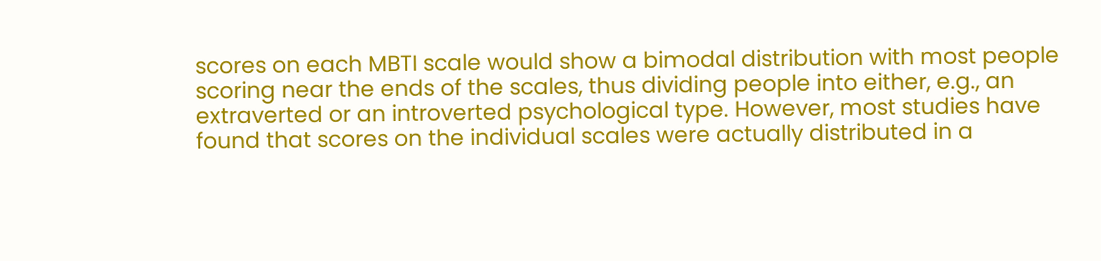scores on each MBTI scale would show a bimodal distribution with most people scoring near the ends of the scales, thus dividing people into either, e.g., an extraverted or an introverted psychological type. However, most studies have found that scores on the individual scales were actually distributed in a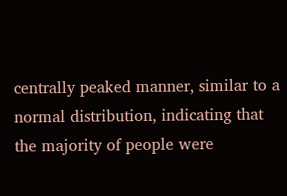centrally peaked manner, similar to a normal distribution, indicating that the majority of people were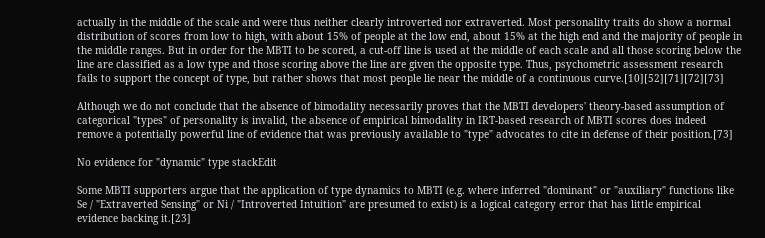actually in the middle of the scale and were thus neither clearly introverted nor extraverted. Most personality traits do show a normal distribution of scores from low to high, with about 15% of people at the low end, about 15% at the high end and the majority of people in the middle ranges. But in order for the MBTI to be scored, a cut-off line is used at the middle of each scale and all those scoring below the line are classified as a low type and those scoring above the line are given the opposite type. Thus, psychometric assessment research fails to support the concept of type, but rather shows that most people lie near the middle of a continuous curve.[10][52][71][72][73]

Although we do not conclude that the absence of bimodality necessarily proves that the MBTI developers' theory-based assumption of categorical "types" of personality is invalid, the absence of empirical bimodality in IRT-based research of MBTI scores does indeed remove a potentially powerful line of evidence that was previously available to "type" advocates to cite in defense of their position.[73]

No evidence for "dynamic" type stackEdit

Some MBTI supporters argue that the application of type dynamics to MBTI (e.g. where inferred "dominant" or "auxiliary" functions like Se / "Extraverted Sensing" or Ni / "Introverted Intuition" are presumed to exist) is a logical category error that has little empirical evidence backing it.[23]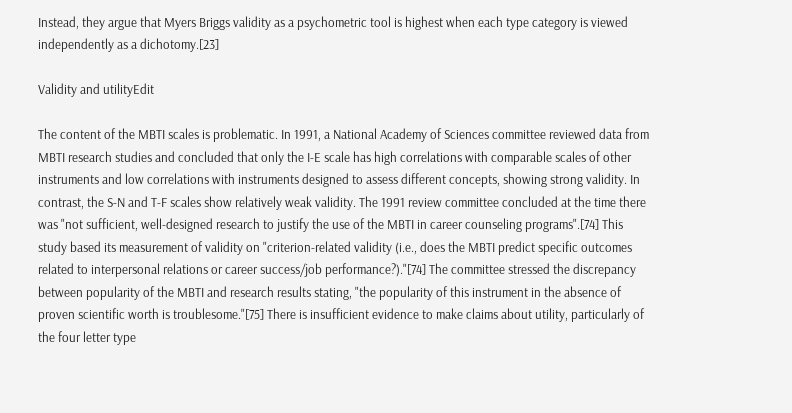Instead, they argue that Myers Briggs validity as a psychometric tool is highest when each type category is viewed independently as a dichotomy.[23]

Validity and utilityEdit

The content of the MBTI scales is problematic. In 1991, a National Academy of Sciences committee reviewed data from MBTI research studies and concluded that only the I-E scale has high correlations with comparable scales of other instruments and low correlations with instruments designed to assess different concepts, showing strong validity. In contrast, the S-N and T-F scales show relatively weak validity. The 1991 review committee concluded at the time there was "not sufficient, well-designed research to justify the use of the MBTI in career counseling programs".[74] This study based its measurement of validity on "criterion-related validity (i.e., does the MBTI predict specific outcomes related to interpersonal relations or career success/job performance?)."[74] The committee stressed the discrepancy between popularity of the MBTI and research results stating, "the popularity of this instrument in the absence of proven scientific worth is troublesome."[75] There is insufficient evidence to make claims about utility, particularly of the four letter type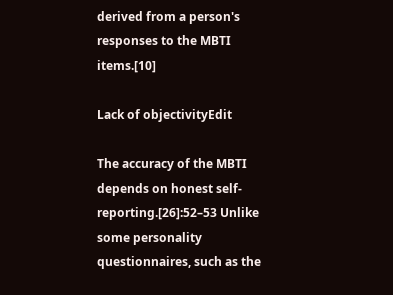derived from a person's responses to the MBTI items.[10]

Lack of objectivityEdit

The accuracy of the MBTI depends on honest self-reporting.[26]:52–53 Unlike some personality questionnaires, such as the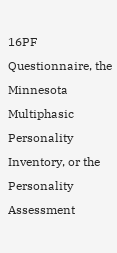16PF Questionnaire, the Minnesota Multiphasic Personality Inventory, or the Personality Assessment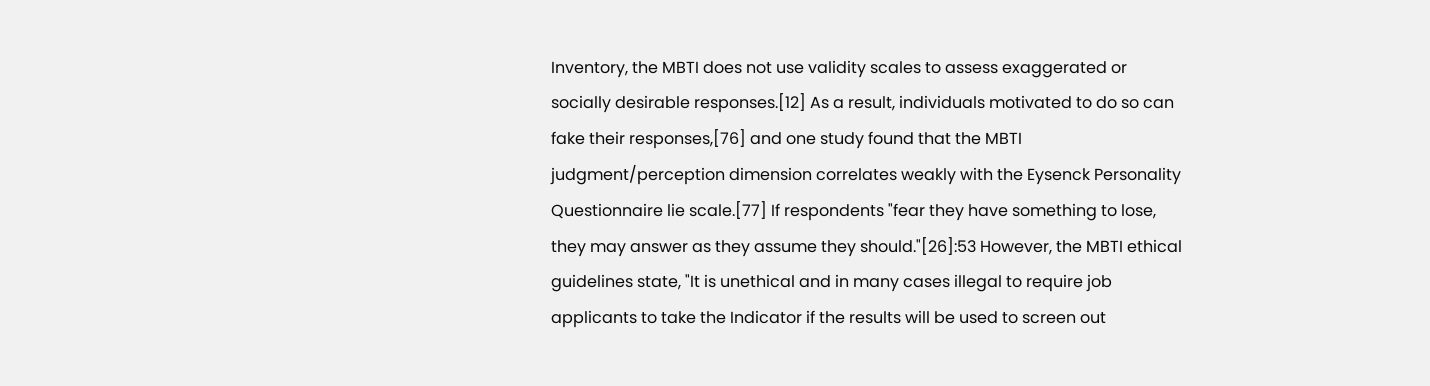Inventory, the MBTI does not use validity scales to assess exaggerated or socially desirable responses.[12] As a result, individuals motivated to do so can fake their responses,[76] and one study found that the MBTI judgment/perception dimension correlates weakly with the Eysenck Personality Questionnaire lie scale.[77] If respondents "fear they have something to lose, they may answer as they assume they should."[26]:53 However, the MBTI ethical guidelines state, "It is unethical and in many cases illegal to require job applicants to take the Indicator if the results will be used to screen out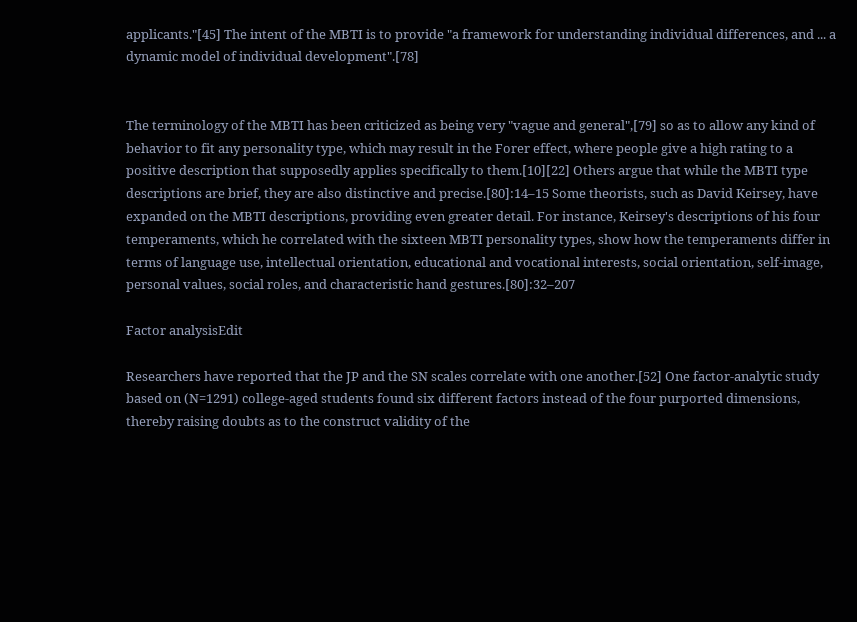applicants."[45] The intent of the MBTI is to provide "a framework for understanding individual differences, and ... a dynamic model of individual development".[78]


The terminology of the MBTI has been criticized as being very "vague and general",[79] so as to allow any kind of behavior to fit any personality type, which may result in the Forer effect, where people give a high rating to a positive description that supposedly applies specifically to them.[10][22] Others argue that while the MBTI type descriptions are brief, they are also distinctive and precise.[80]:14–15 Some theorists, such as David Keirsey, have expanded on the MBTI descriptions, providing even greater detail. For instance, Keirsey's descriptions of his four temperaments, which he correlated with the sixteen MBTI personality types, show how the temperaments differ in terms of language use, intellectual orientation, educational and vocational interests, social orientation, self-image, personal values, social roles, and characteristic hand gestures.[80]:32–207

Factor analysisEdit

Researchers have reported that the JP and the SN scales correlate with one another.[52] One factor-analytic study based on (N=1291) college-aged students found six different factors instead of the four purported dimensions, thereby raising doubts as to the construct validity of the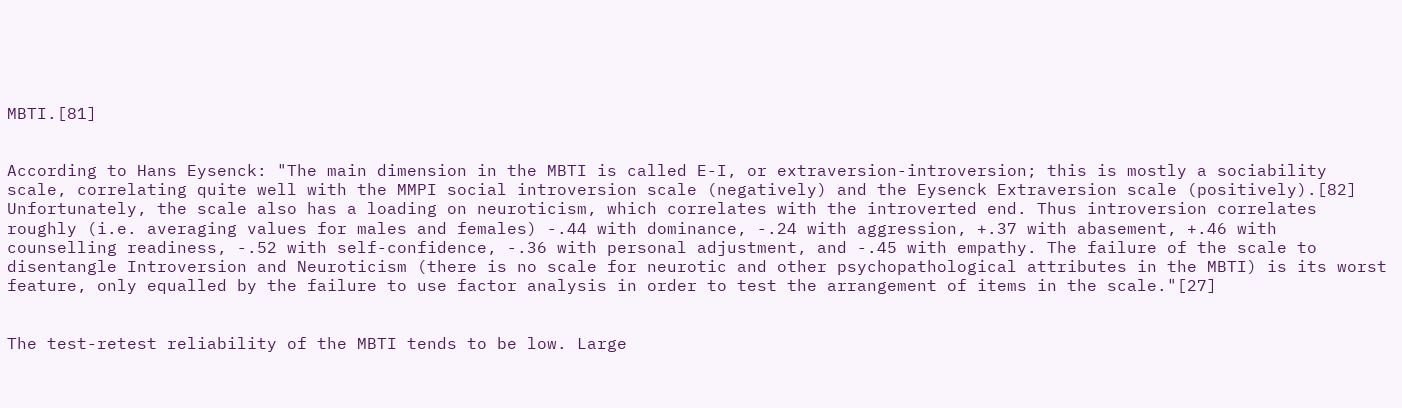MBTI.[81]


According to Hans Eysenck: "The main dimension in the MBTI is called E-I, or extraversion-introversion; this is mostly a sociability scale, correlating quite well with the MMPI social introversion scale (negatively) and the Eysenck Extraversion scale (positively).[82] Unfortunately, the scale also has a loading on neuroticism, which correlates with the introverted end. Thus introversion correlates roughly (i.e. averaging values for males and females) -.44 with dominance, -.24 with aggression, +.37 with abasement, +.46 with counselling readiness, -.52 with self-confidence, -.36 with personal adjustment, and -.45 with empathy. The failure of the scale to disentangle Introversion and Neuroticism (there is no scale for neurotic and other psychopathological attributes in the MBTI) is its worst feature, only equalled by the failure to use factor analysis in order to test the arrangement of items in the scale."[27]


The test-retest reliability of the MBTI tends to be low. Large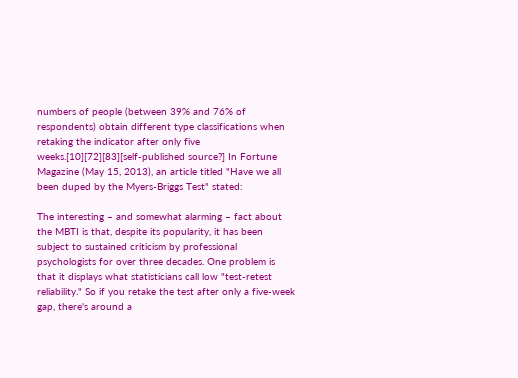numbers of people (between 39% and 76% of respondents) obtain different type classifications when retaking the indicator after only five weeks.[10][72][83][self-published source?] In Fortune Magazine (May 15, 2013), an article titled "Have we all been duped by the Myers-Briggs Test" stated:

The interesting – and somewhat alarming – fact about the MBTI is that, despite its popularity, it has been subject to sustained criticism by professional psychologists for over three decades. One problem is that it displays what statisticians call low "test-retest reliability." So if you retake the test after only a five-week gap, there's around a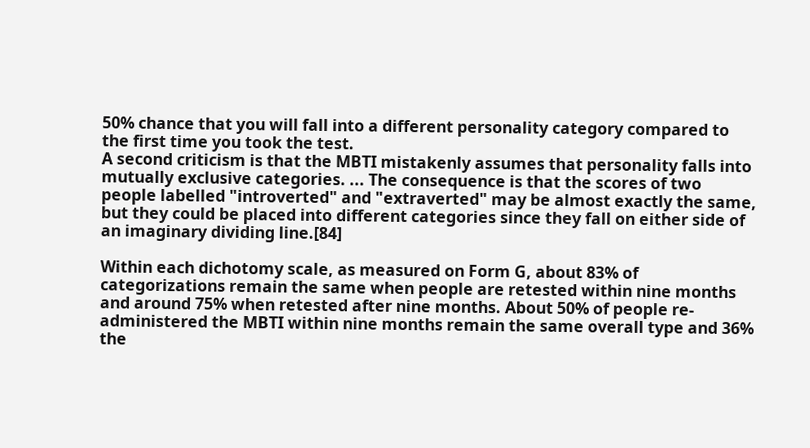50% chance that you will fall into a different personality category compared to the first time you took the test.
A second criticism is that the MBTI mistakenly assumes that personality falls into mutually exclusive categories. ... The consequence is that the scores of two people labelled "introverted" and "extraverted" may be almost exactly the same, but they could be placed into different categories since they fall on either side of an imaginary dividing line.[84]

Within each dichotomy scale, as measured on Form G, about 83% of categorizations remain the same when people are retested within nine months and around 75% when retested after nine months. About 50% of people re-administered the MBTI within nine months remain the same overall type and 36% the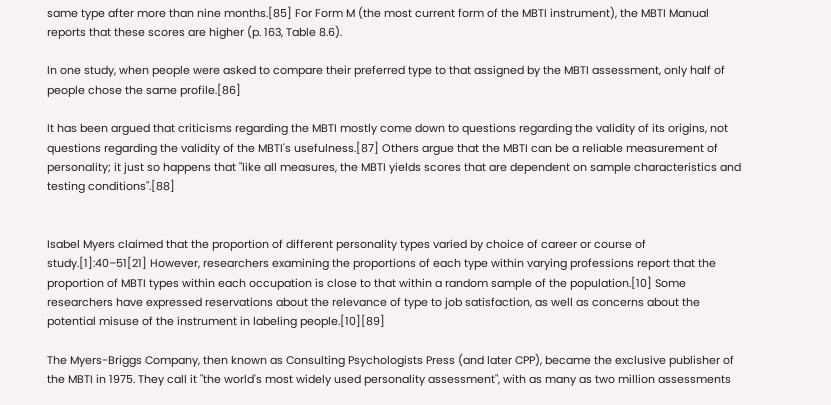same type after more than nine months.[85] For Form M (the most current form of the MBTI instrument), the MBTI Manual reports that these scores are higher (p. 163, Table 8.6).

In one study, when people were asked to compare their preferred type to that assigned by the MBTI assessment, only half of people chose the same profile.[86]

It has been argued that criticisms regarding the MBTI mostly come down to questions regarding the validity of its origins, not questions regarding the validity of the MBTI's usefulness.[87] Others argue that the MBTI can be a reliable measurement of personality; it just so happens that "like all measures, the MBTI yields scores that are dependent on sample characteristics and testing conditions".[88]


Isabel Myers claimed that the proportion of different personality types varied by choice of career or course of study.[1]:40–51[21] However, researchers examining the proportions of each type within varying professions report that the proportion of MBTI types within each occupation is close to that within a random sample of the population.[10] Some researchers have expressed reservations about the relevance of type to job satisfaction, as well as concerns about the potential misuse of the instrument in labeling people.[10][89]

The Myers-Briggs Company, then known as Consulting Psychologists Press (and later CPP), became the exclusive publisher of the MBTI in 1975. They call it "the world's most widely used personality assessment", with as many as two million assessments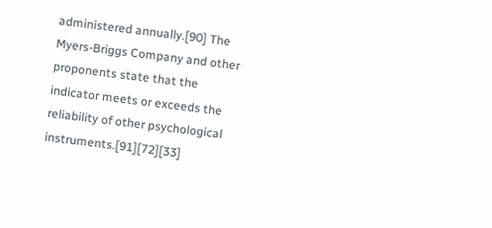administered annually.[90] The Myers-Briggs Company and other proponents state that the indicator meets or exceeds the reliability of other psychological instruments.[91][72][33]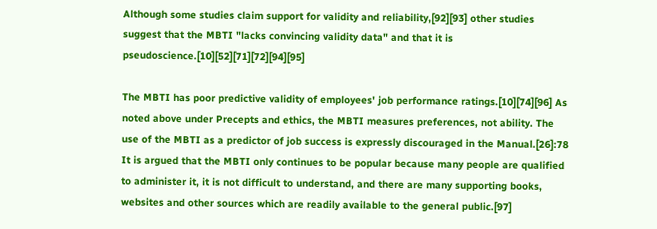Although some studies claim support for validity and reliability,[92][93] other studies suggest that the MBTI "lacks convincing validity data" and that it is pseudoscience.[10][52][71][72][94][95]

The MBTI has poor predictive validity of employees' job performance ratings.[10][74][96] As noted above under Precepts and ethics, the MBTI measures preferences, not ability. The use of the MBTI as a predictor of job success is expressly discouraged in the Manual.[26]:78 It is argued that the MBTI only continues to be popular because many people are qualified to administer it, it is not difficult to understand, and there are many supporting books, websites and other sources which are readily available to the general public.[97]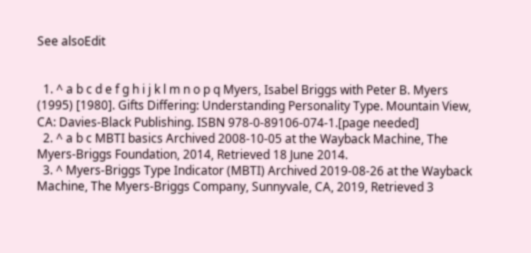See alsoEdit


  1. ^ a b c d e f g h i j k l m n o p q Myers, Isabel Briggs with Peter B. Myers (1995) [1980]. Gifts Differing: Understanding Personality Type. Mountain View, CA: Davies-Black Publishing. ISBN 978-0-89106-074-1.[page needed]
  2. ^ a b c MBTI basics Archived 2008-10-05 at the Wayback Machine, The Myers-Briggs Foundation, 2014, Retrieved 18 June 2014.
  3. ^ Myers-Briggs Type Indicator (MBTI) Archived 2019-08-26 at the Wayback Machine, The Myers-Briggs Company, Sunnyvale, CA, 2019, Retrieved 3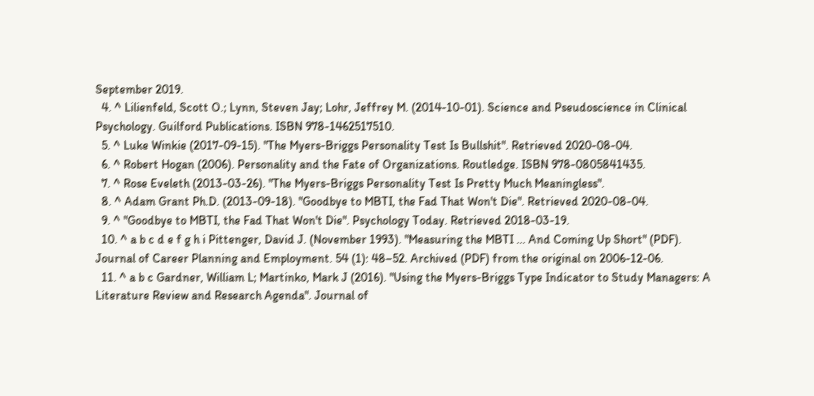September 2019.
  4. ^ Lilienfeld, Scott O.; Lynn, Steven Jay; Lohr, Jeffrey M. (2014-10-01). Science and Pseudoscience in Clinical Psychology. Guilford Publications. ISBN 978-1462517510.
  5. ^ Luke Winkie (2017-09-15). "The Myers-Briggs Personality Test Is Bullshit". Retrieved 2020-08-04.
  6. ^ Robert Hogan (2006). Personality and the Fate of Organizations. Routledge. ISBN 978-0805841435.
  7. ^ Rose Eveleth (2013-03-26). "The Myers-Briggs Personality Test Is Pretty Much Meaningless".
  8. ^ Adam Grant Ph.D. (2013-09-18). "Goodbye to MBTI, the Fad That Won't Die". Retrieved 2020-08-04.
  9. ^ "Goodbye to MBTI, the Fad That Won't Die". Psychology Today. Retrieved 2018-03-19.
  10. ^ a b c d e f g h i Pittenger, David J. (November 1993). "Measuring the MBTI ... And Coming Up Short" (PDF). Journal of Career Planning and Employment. 54 (1): 48–52. Archived (PDF) from the original on 2006-12-06.
  11. ^ a b c Gardner, William L; Martinko, Mark J (2016). "Using the Myers-Briggs Type Indicator to Study Managers: A Literature Review and Research Agenda". Journal of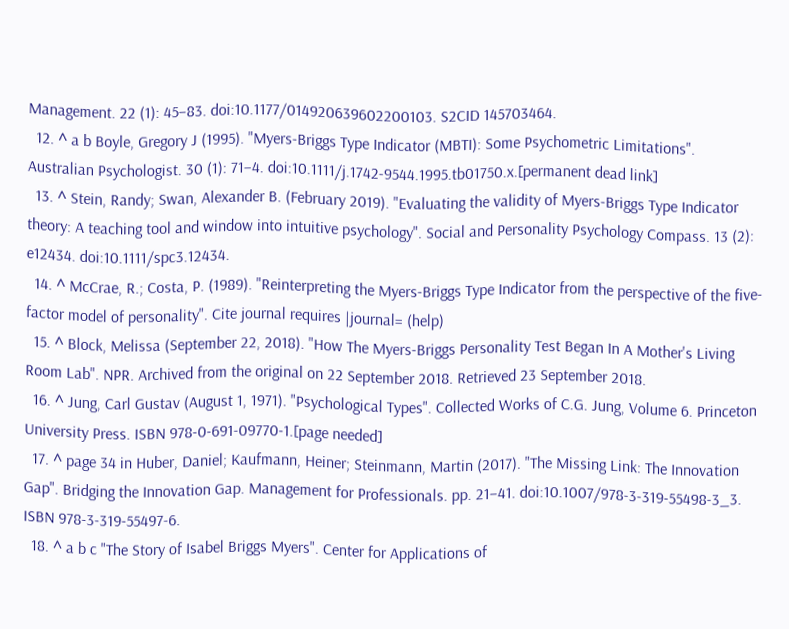Management. 22 (1): 45–83. doi:10.1177/014920639602200103. S2CID 145703464.
  12. ^ a b Boyle, Gregory J (1995). "Myers-Briggs Type Indicator (MBTI): Some Psychometric Limitations". Australian Psychologist. 30 (1): 71–4. doi:10.1111/j.1742-9544.1995.tb01750.x.[permanent dead link]
  13. ^ Stein, Randy; Swan, Alexander B. (February 2019). "Evaluating the validity of Myers-Briggs Type Indicator theory: A teaching tool and window into intuitive psychology". Social and Personality Psychology Compass. 13 (2): e12434. doi:10.1111/spc3.12434.
  14. ^ McCrae, R.; Costa, P. (1989). "Reinterpreting the Myers-Briggs Type Indicator from the perspective of the five-factor model of personality". Cite journal requires |journal= (help)
  15. ^ Block, Melissa (September 22, 2018). "How The Myers-Briggs Personality Test Began In A Mother's Living Room Lab". NPR. Archived from the original on 22 September 2018. Retrieved 23 September 2018.
  16. ^ Jung, Carl Gustav (August 1, 1971). "Psychological Types". Collected Works of C.G. Jung, Volume 6. Princeton University Press. ISBN 978-0-691-09770-1.[page needed]
  17. ^ page 34 in Huber, Daniel; Kaufmann, Heiner; Steinmann, Martin (2017). "The Missing Link: The Innovation Gap". Bridging the Innovation Gap. Management for Professionals. pp. 21–41. doi:10.1007/978-3-319-55498-3_3. ISBN 978-3-319-55497-6.
  18. ^ a b c "The Story of Isabel Briggs Myers". Center for Applications of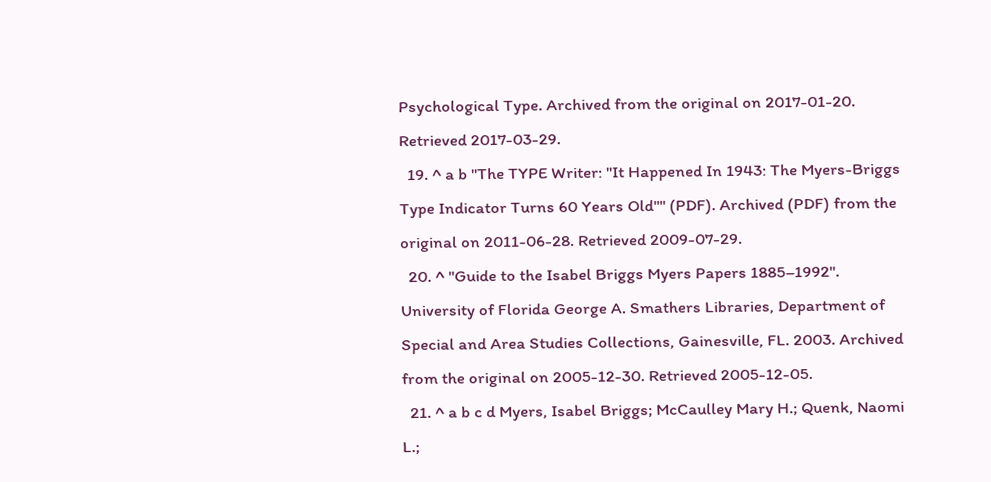Psychological Type. Archived from the original on 2017-01-20. Retrieved 2017-03-29.
  19. ^ a b "The TYPE Writer: "It Happened In 1943: The Myers-Briggs Type Indicator Turns 60 Years Old"" (PDF). Archived (PDF) from the original on 2011-06-28. Retrieved 2009-07-29.
  20. ^ "Guide to the Isabel Briggs Myers Papers 1885–1992". University of Florida George A. Smathers Libraries, Department of Special and Area Studies Collections, Gainesville, FL. 2003. Archived from the original on 2005-12-30. Retrieved 2005-12-05.
  21. ^ a b c d Myers, Isabel Briggs; McCaulley Mary H.; Quenk, Naomi L.;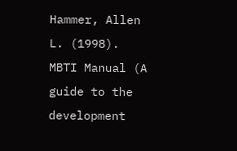Hammer, Allen L. (1998). MBTI Manual (A guide to the development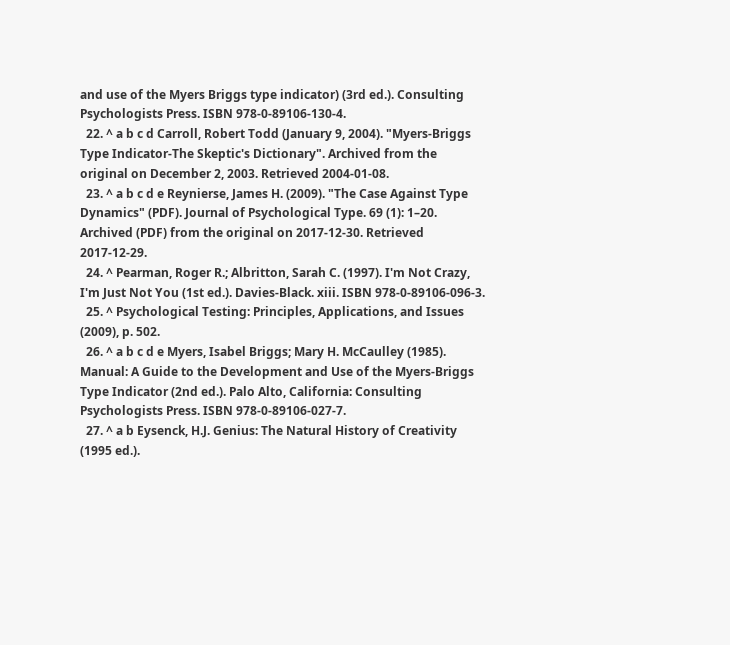and use of the Myers Briggs type indicator) (3rd ed.). Consulting Psychologists Press. ISBN 978-0-89106-130-4.
  22. ^ a b c d Carroll, Robert Todd (January 9, 2004). "Myers-Briggs Type Indicator-The Skeptic's Dictionary". Archived from the original on December 2, 2003. Retrieved 2004-01-08.
  23. ^ a b c d e Reynierse, James H. (2009). "The Case Against Type Dynamics" (PDF). Journal of Psychological Type. 69 (1): 1–20. Archived (PDF) from the original on 2017-12-30. Retrieved 2017-12-29.
  24. ^ Pearman, Roger R.; Albritton, Sarah C. (1997). I'm Not Crazy, I'm Just Not You (1st ed.). Davies-Black. xiii. ISBN 978-0-89106-096-3.
  25. ^ Psychological Testing: Principles, Applications, and Issues (2009), p. 502.
  26. ^ a b c d e Myers, Isabel Briggs; Mary H. McCaulley (1985). Manual: A Guide to the Development and Use of the Myers-Briggs Type Indicator (2nd ed.). Palo Alto, California: Consulting Psychologists Press. ISBN 978-0-89106-027-7.
  27. ^ a b Eysenck, H.J. Genius: The Natural History of Creativity (1995 ed.).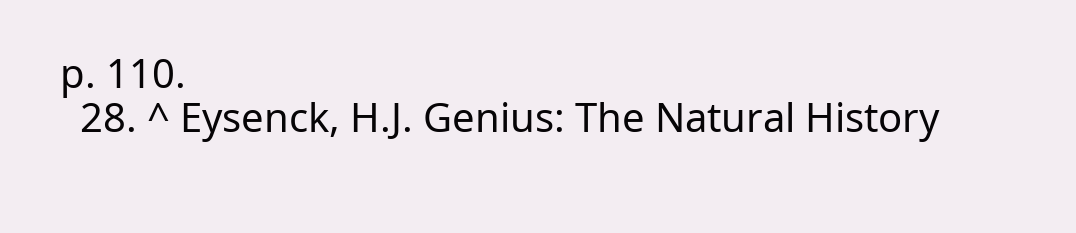p. 110.
  28. ^ Eysenck, H.J. Genius: The Natural History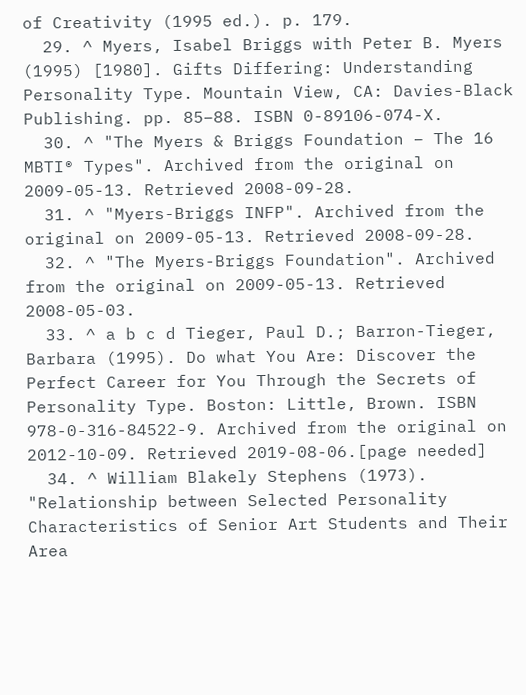of Creativity (1995 ed.). p. 179.
  29. ^ Myers, Isabel Briggs with Peter B. Myers (1995) [1980]. Gifts Differing: Understanding Personality Type. Mountain View, CA: Davies-Black Publishing. pp. 85–88. ISBN 0-89106-074-X.
  30. ^ "The Myers & Briggs Foundation – The 16 MBTI® Types". Archived from the original on 2009-05-13. Retrieved 2008-09-28.
  31. ^ "Myers-Briggs INFP". Archived from the original on 2009-05-13. Retrieved 2008-09-28.
  32. ^ "The Myers-Briggs Foundation". Archived from the original on 2009-05-13. Retrieved 2008-05-03.
  33. ^ a b c d Tieger, Paul D.; Barron-Tieger, Barbara (1995). Do what You Are: Discover the Perfect Career for You Through the Secrets of Personality Type. Boston: Little, Brown. ISBN 978-0-316-84522-9. Archived from the original on 2012-10-09. Retrieved 2019-08-06.[page needed]
  34. ^ William Blakely Stephens (1973). "Relationship between Selected Personality Characteristics of Senior Art Students and Their Area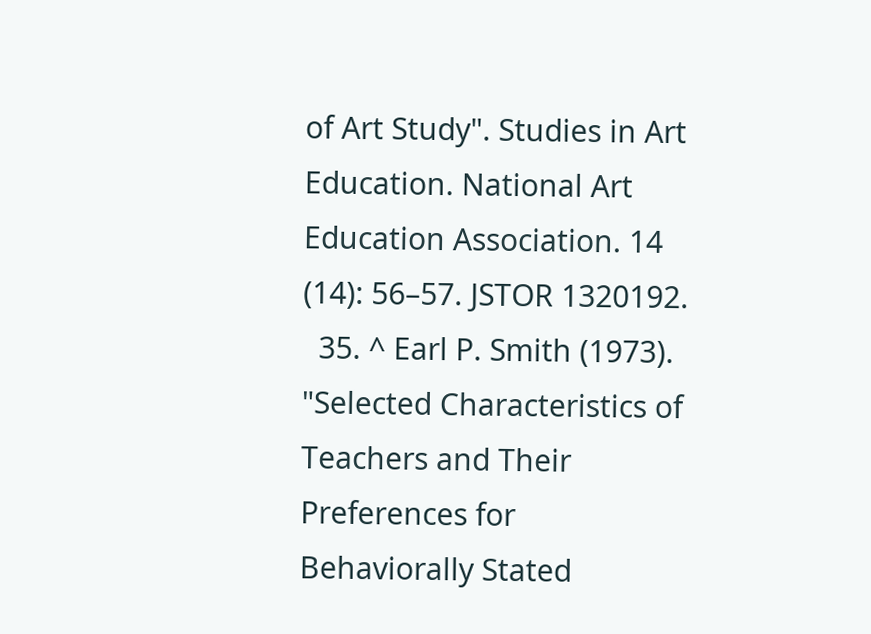of Art Study". Studies in Art Education. National Art Education Association. 14 (14): 56–57. JSTOR 1320192.
  35. ^ Earl P. Smith (1973). "Selected Characteristics of Teachers and Their Preferences for Behaviorally Stated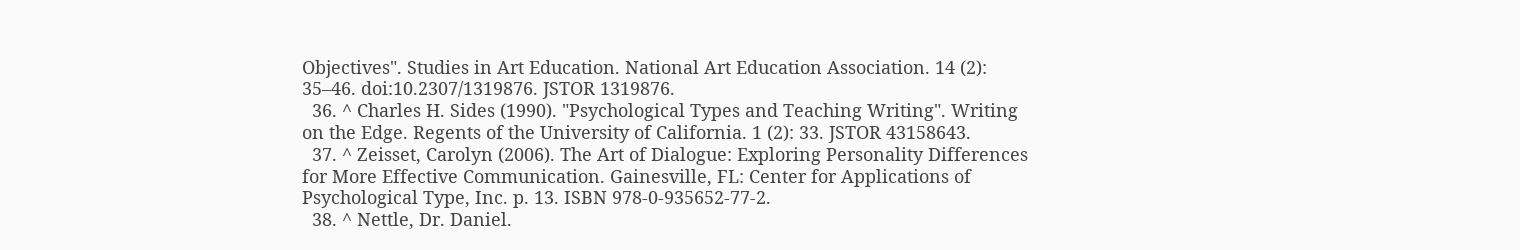Objectives". Studies in Art Education. National Art Education Association. 14 (2): 35–46. doi:10.2307/1319876. JSTOR 1319876.
  36. ^ Charles H. Sides (1990). "Psychological Types and Teaching Writing". Writing on the Edge. Regents of the University of California. 1 (2): 33. JSTOR 43158643.
  37. ^ Zeisset, Carolyn (2006). The Art of Dialogue: Exploring Personality Differences for More Effective Communication. Gainesville, FL: Center for Applications of Psychological Type, Inc. p. 13. ISBN 978-0-935652-77-2.
  38. ^ Nettle, Dr. Daniel.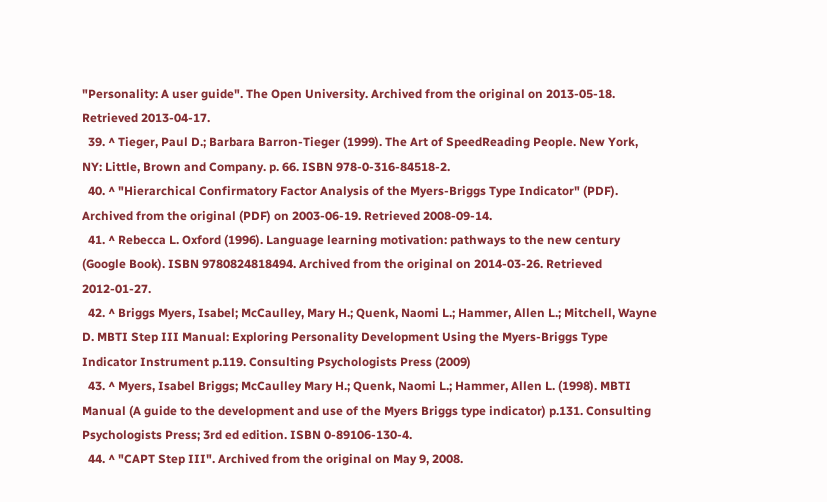"Personality: A user guide". The Open University. Archived from the original on 2013-05-18. Retrieved 2013-04-17.
  39. ^ Tieger, Paul D.; Barbara Barron-Tieger (1999). The Art of SpeedReading People. New York, NY: Little, Brown and Company. p. 66. ISBN 978-0-316-84518-2.
  40. ^ "Hierarchical Confirmatory Factor Analysis of the Myers-Briggs Type Indicator" (PDF). Archived from the original (PDF) on 2003-06-19. Retrieved 2008-09-14.
  41. ^ Rebecca L. Oxford (1996). Language learning motivation: pathways to the new century (Google Book). ISBN 9780824818494. Archived from the original on 2014-03-26. Retrieved 2012-01-27.
  42. ^ Briggs Myers, Isabel; McCaulley, Mary H.; Quenk, Naomi L.; Hammer, Allen L.; Mitchell, Wayne D. MBTI Step III Manual: Exploring Personality Development Using the Myers-Briggs Type Indicator Instrument p.119. Consulting Psychologists Press (2009)
  43. ^ Myers, Isabel Briggs; McCaulley Mary H.; Quenk, Naomi L.; Hammer, Allen L. (1998). MBTI Manual (A guide to the development and use of the Myers Briggs type indicator) p.131. Consulting Psychologists Press; 3rd ed edition. ISBN 0-89106-130-4.
  44. ^ "CAPT Step III". Archived from the original on May 9, 2008.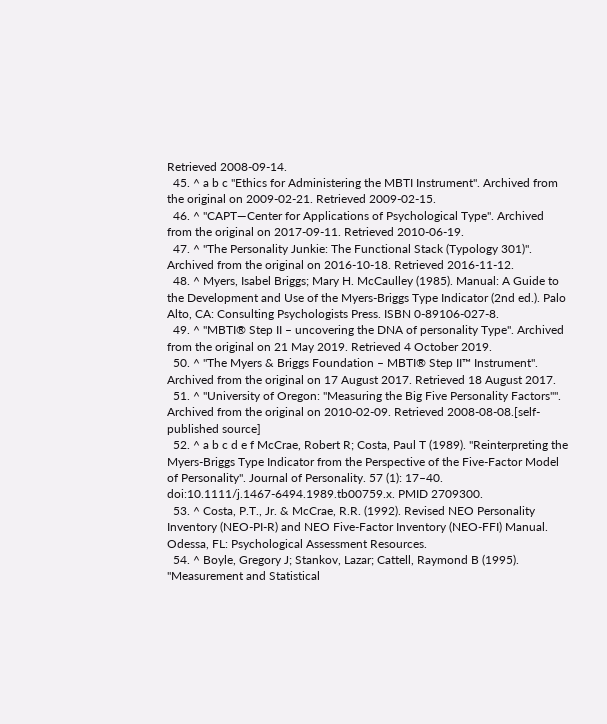Retrieved 2008-09-14.
  45. ^ a b c "Ethics for Administering the MBTI Instrument". Archived from the original on 2009-02-21. Retrieved 2009-02-15.
  46. ^ "CAPT—Center for Applications of Psychological Type". Archived from the original on 2017-09-11. Retrieved 2010-06-19.
  47. ^ "The Personality Junkie: The Functional Stack (Typology 301)". Archived from the original on 2016-10-18. Retrieved 2016-11-12.
  48. ^ Myers, Isabel Briggs; Mary H. McCaulley (1985). Manual: A Guide to the Development and Use of the Myers-Briggs Type Indicator (2nd ed.). Palo Alto, CA: Consulting Psychologists Press. ISBN 0-89106-027-8.
  49. ^ "MBTI® Step II – uncovering the DNA of personality Type". Archived from the original on 21 May 2019. Retrieved 4 October 2019.
  50. ^ "The Myers & Briggs Foundation – MBTI® Step II™ Instrument". Archived from the original on 17 August 2017. Retrieved 18 August 2017.
  51. ^ "University of Oregon: "Measuring the Big Five Personality Factors"". Archived from the original on 2010-02-09. Retrieved 2008-08-08.[self-published source]
  52. ^ a b c d e f McCrae, Robert R; Costa, Paul T (1989). "Reinterpreting the Myers-Briggs Type Indicator from the Perspective of the Five-Factor Model of Personality". Journal of Personality. 57 (1): 17–40. doi:10.1111/j.1467-6494.1989.tb00759.x. PMID 2709300.
  53. ^ Costa, P.T., Jr. & McCrae, R.R. (1992). Revised NEO Personality Inventory (NEO-PI-R) and NEO Five-Factor Inventory (NEO-FFI) Manual. Odessa, FL: Psychological Assessment Resources.
  54. ^ Boyle, Gregory J; Stankov, Lazar; Cattell, Raymond B (1995). "Measurement and Statistical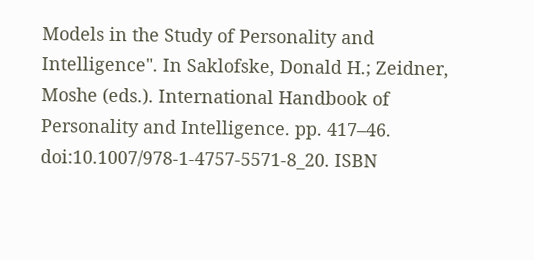Models in the Study of Personality and Intelligence". In Saklofske, Donald H.; Zeidner, Moshe (eds.). International Handbook of Personality and Intelligence. pp. 417–46. doi:10.1007/978-1-4757-5571-8_20. ISBN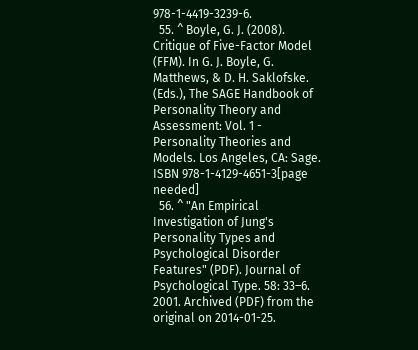978-1-4419-3239-6.
  55. ^ Boyle, G. J. (2008). Critique of Five-Factor Model (FFM). In G. J. Boyle, G. Matthews, & D. H. Saklofske. (Eds.), The SAGE Handbook of Personality Theory and Assessment: Vol. 1 - Personality Theories and Models. Los Angeles, CA: Sage. ISBN 978-1-4129-4651-3[page needed]
  56. ^ "An Empirical Investigation of Jung's Personality Types and Psychological Disorder Features" (PDF). Journal of Psychological Type. 58: 33–6. 2001. Archived (PDF) from the original on 2014-01-25.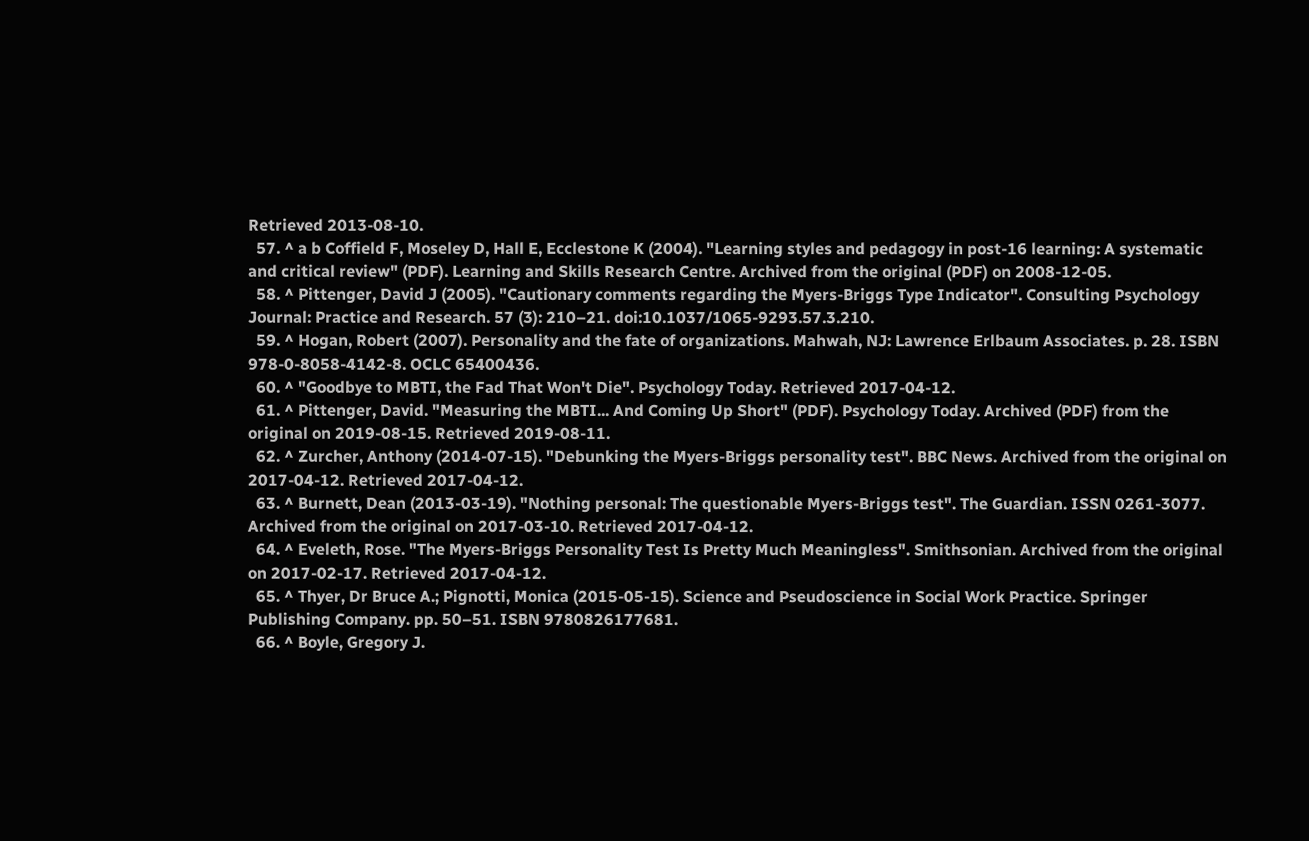Retrieved 2013-08-10.
  57. ^ a b Coffield F, Moseley D, Hall E, Ecclestone K (2004). "Learning styles and pedagogy in post-16 learning: A systematic and critical review" (PDF). Learning and Skills Research Centre. Archived from the original (PDF) on 2008-12-05.
  58. ^ Pittenger, David J (2005). "Cautionary comments regarding the Myers-Briggs Type Indicator". Consulting Psychology Journal: Practice and Research. 57 (3): 210–21. doi:10.1037/1065-9293.57.3.210.
  59. ^ Hogan, Robert (2007). Personality and the fate of organizations. Mahwah, NJ: Lawrence Erlbaum Associates. p. 28. ISBN 978-0-8058-4142-8. OCLC 65400436.
  60. ^ "Goodbye to MBTI, the Fad That Won't Die". Psychology Today. Retrieved 2017-04-12.
  61. ^ Pittenger, David. "Measuring the MBTI... And Coming Up Short" (PDF). Psychology Today. Archived (PDF) from the original on 2019-08-15. Retrieved 2019-08-11.
  62. ^ Zurcher, Anthony (2014-07-15). "Debunking the Myers-Briggs personality test". BBC News. Archived from the original on 2017-04-12. Retrieved 2017-04-12.
  63. ^ Burnett, Dean (2013-03-19). "Nothing personal: The questionable Myers-Briggs test". The Guardian. ISSN 0261-3077. Archived from the original on 2017-03-10. Retrieved 2017-04-12.
  64. ^ Eveleth, Rose. "The Myers-Briggs Personality Test Is Pretty Much Meaningless". Smithsonian. Archived from the original on 2017-02-17. Retrieved 2017-04-12.
  65. ^ Thyer, Dr Bruce A.; Pignotti, Monica (2015-05-15). Science and Pseudoscience in Social Work Practice. Springer Publishing Company. pp. 50–51. ISBN 9780826177681.
  66. ^ Boyle, Gregory J.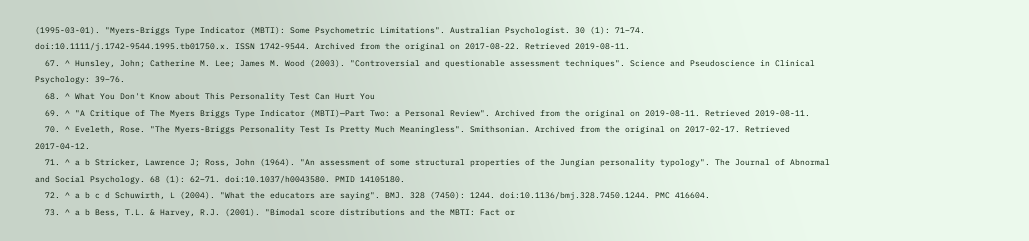(1995-03-01). "Myers-Briggs Type Indicator (MBTI): Some Psychometric Limitations". Australian Psychologist. 30 (1): 71–74. doi:10.1111/j.1742-9544.1995.tb01750.x. ISSN 1742-9544. Archived from the original on 2017-08-22. Retrieved 2019-08-11.
  67. ^ Hunsley, John; Catherine M. Lee; James M. Wood (2003). "Controversial and questionable assessment techniques". Science and Pseudoscience in Clinical Psychology: 39–76.
  68. ^ What You Don't Know about This Personality Test Can Hurt You
  69. ^ "A Critique of The Myers Briggs Type Indicator (MBTI)—Part Two: a Personal Review". Archived from the original on 2019-08-11. Retrieved 2019-08-11.
  70. ^ Eveleth, Rose. "The Myers-Briggs Personality Test Is Pretty Much Meaningless". Smithsonian. Archived from the original on 2017-02-17. Retrieved 2017-04-12.
  71. ^ a b Stricker, Lawrence J; Ross, John (1964). "An assessment of some structural properties of the Jungian personality typology". The Journal of Abnormal and Social Psychology. 68 (1): 62–71. doi:10.1037/h0043580. PMID 14105180.
  72. ^ a b c d Schuwirth, L (2004). "What the educators are saying". BMJ. 328 (7450): 1244. doi:10.1136/bmj.328.7450.1244. PMC 416604.
  73. ^ a b Bess, T.L. & Harvey, R.J. (2001). "Bimodal score distributions and the MBTI: Fact or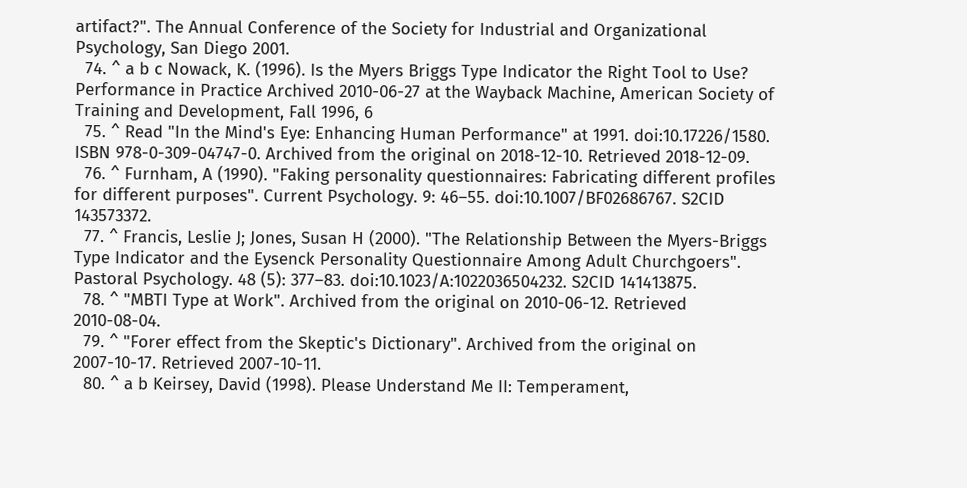artifact?". The Annual Conference of the Society for Industrial and Organizational Psychology, San Diego 2001.
  74. ^ a b c Nowack, K. (1996). Is the Myers Briggs Type Indicator the Right Tool to Use? Performance in Practice Archived 2010-06-27 at the Wayback Machine, American Society of Training and Development, Fall 1996, 6
  75. ^ Read "In the Mind's Eye: Enhancing Human Performance" at 1991. doi:10.17226/1580. ISBN 978-0-309-04747-0. Archived from the original on 2018-12-10. Retrieved 2018-12-09.
  76. ^ Furnham, A (1990). "Faking personality questionnaires: Fabricating different profiles for different purposes". Current Psychology. 9: 46–55. doi:10.1007/BF02686767. S2CID 143573372.
  77. ^ Francis, Leslie J; Jones, Susan H (2000). "The Relationship Between the Myers-Briggs Type Indicator and the Eysenck Personality Questionnaire Among Adult Churchgoers". Pastoral Psychology. 48 (5): 377–83. doi:10.1023/A:1022036504232. S2CID 141413875.
  78. ^ "MBTI Type at Work". Archived from the original on 2010-06-12. Retrieved 2010-08-04.
  79. ^ "Forer effect from the Skeptic's Dictionary". Archived from the original on 2007-10-17. Retrieved 2007-10-11.
  80. ^ a b Keirsey, David (1998). Please Understand Me II: Temperament,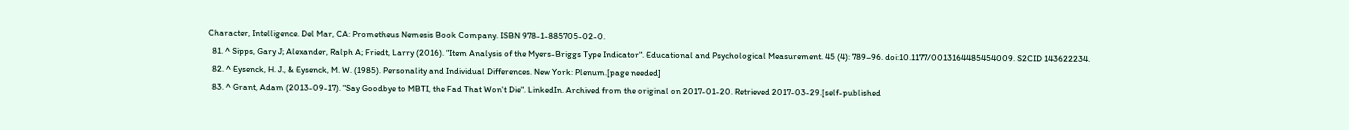Character, Intelligence. Del Mar, CA: Prometheus Nemesis Book Company. ISBN 978-1-885705-02-0.
  81. ^ Sipps, Gary J; Alexander, Ralph A; Friedt, Larry (2016). "Item Analysis of the Myers-Briggs Type Indicator". Educational and Psychological Measurement. 45 (4): 789–96. doi:10.1177/0013164485454009. S2CID 143622234.
  82. ^ Eysenck, H. J., & Eysenck, M. W. (1985). Personality and Individual Differences. New York: Plenum.[page needed]
  83. ^ Grant, Adam (2013-09-17). "Say Goodbye to MBTI, the Fad That Won't Die". LinkedIn. Archived from the original on 2017-01-20. Retrieved 2017-03-29.[self-published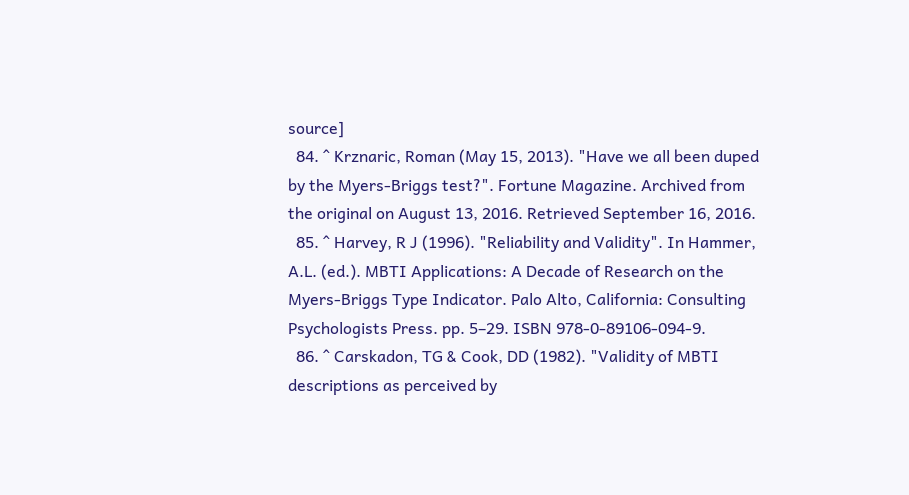source]
  84. ^ Krznaric, Roman (May 15, 2013). "Have we all been duped by the Myers-Briggs test?". Fortune Magazine. Archived from the original on August 13, 2016. Retrieved September 16, 2016.
  85. ^ Harvey, R J (1996). "Reliability and Validity". In Hammer, A.L. (ed.). MBTI Applications: A Decade of Research on the Myers-Briggs Type Indicator. Palo Alto, California: Consulting Psychologists Press. pp. 5–29. ISBN 978-0-89106-094-9.
  86. ^ Carskadon, TG & Cook, DD (1982). "Validity of MBTI descriptions as perceived by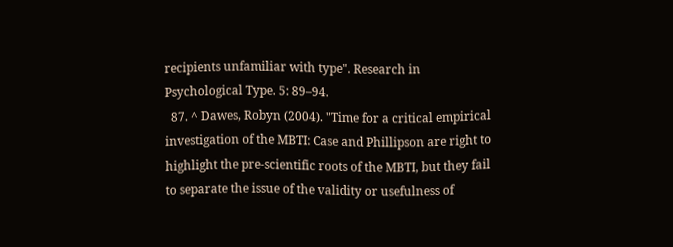recipients unfamiliar with type". Research in Psychological Type. 5: 89–94.
  87. ^ Dawes, Robyn (2004). "Time for a critical empirical investigation of the MBTI: Case and Phillipson are right to highlight the pre-scientific roots of the MBTI, but they fail to separate the issue of the validity or usefulness of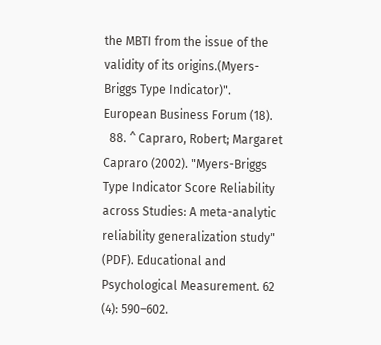the MBTI from the issue of the validity of its origins.(Myers-Briggs Type Indicator)". European Business Forum (18).
  88. ^ Capraro, Robert; Margaret Capraro (2002). "Myers-Briggs Type Indicator Score Reliability across Studies: A meta-analytic reliability generalization study" (PDF). Educational and Psychological Measurement. 62 (4): 590–602.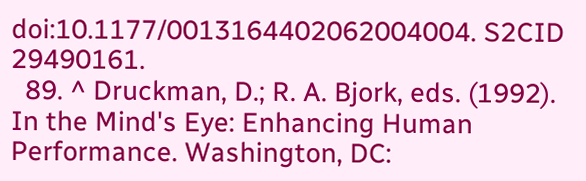doi:10.1177/0013164402062004004. S2CID 29490161.
  89. ^ Druckman, D.; R. A. Bjork, eds. (1992). In the Mind's Eye: Enhancing Human Performance. Washington, DC: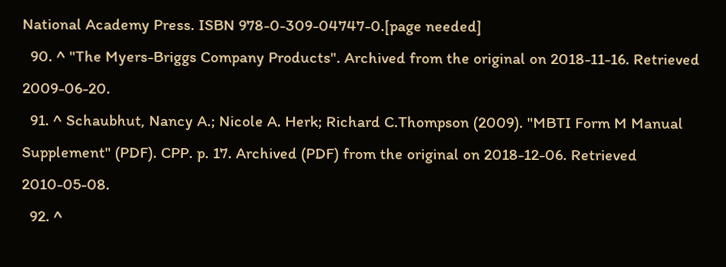National Academy Press. ISBN 978-0-309-04747-0.[page needed]
  90. ^ "The Myers-Briggs Company Products". Archived from the original on 2018-11-16. Retrieved 2009-06-20.
  91. ^ Schaubhut, Nancy A.; Nicole A. Herk; Richard C.Thompson (2009). "MBTI Form M Manual Supplement" (PDF). CPP. p. 17. Archived (PDF) from the original on 2018-12-06. Retrieved 2010-05-08.
  92. ^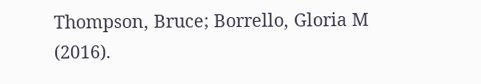Thompson, Bruce; Borrello, Gloria M (2016).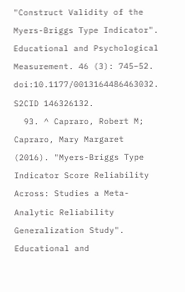"Construct Validity of the Myers-Briggs Type Indicator". Educational and Psychological Measurement. 46 (3): 745–52. doi:10.1177/0013164486463032. S2CID 146326132.
  93. ^ Capraro, Robert M; Capraro, Mary Margaret (2016). "Myers-Briggs Type Indicator Score Reliability Across: Studies a Meta-Analytic Reliability Generalization Study". Educational and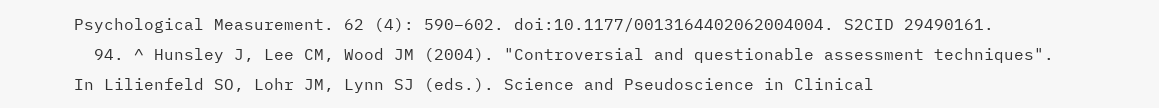Psychological Measurement. 62 (4): 590–602. doi:10.1177/0013164402062004004. S2CID 29490161.
  94. ^ Hunsley J, Lee CM, Wood JM (2004). "Controversial and questionable assessment techniques". In Lilienfeld SO, Lohr JM, Lynn SJ (eds.). Science and Pseudoscience in Clinical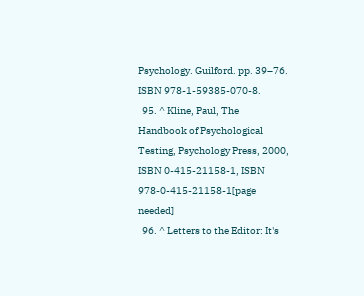Psychology. Guilford. pp. 39–76. ISBN 978-1-59385-070-8.
  95. ^ Kline, Paul, The Handbook of Psychological Testing, Psychology Press, 2000, ISBN 0-415-21158-1, ISBN 978-0-415-21158-1[page needed]
  96. ^ Letters to the Editor: It's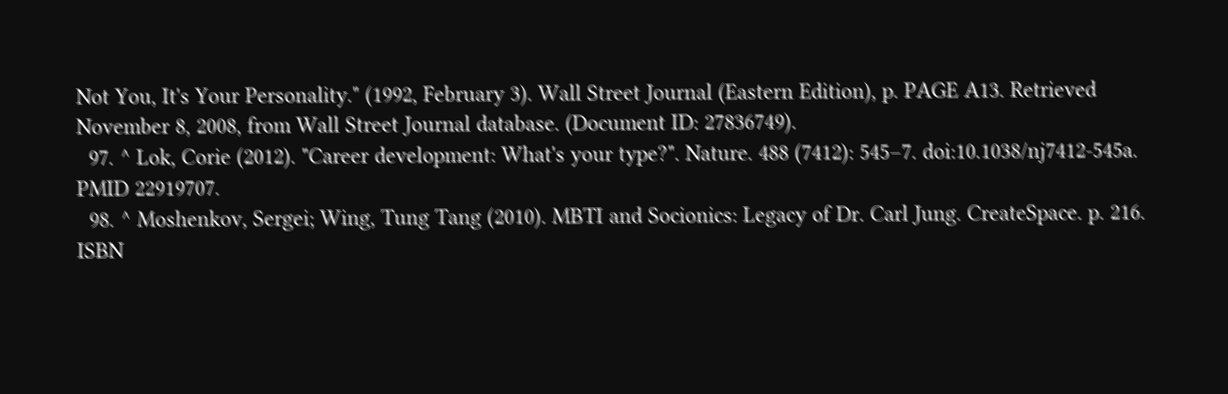Not You, It's Your Personality." (1992, February 3). Wall Street Journal (Eastern Edition), p. PAGE A13. Retrieved November 8, 2008, from Wall Street Journal database. (Document ID: 27836749).
  97. ^ Lok, Corie (2012). "Career development: What's your type?". Nature. 488 (7412): 545–7. doi:10.1038/nj7412-545a. PMID 22919707.
  98. ^ Moshenkov, Sergei; Wing, Tung Tang (2010). MBTI and Socionics: Legacy of Dr. Carl Jung. CreateSpace. p. 216. ISBN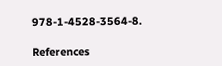978-1-4528-3564-8.

References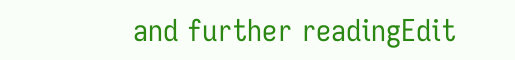and further readingEdit